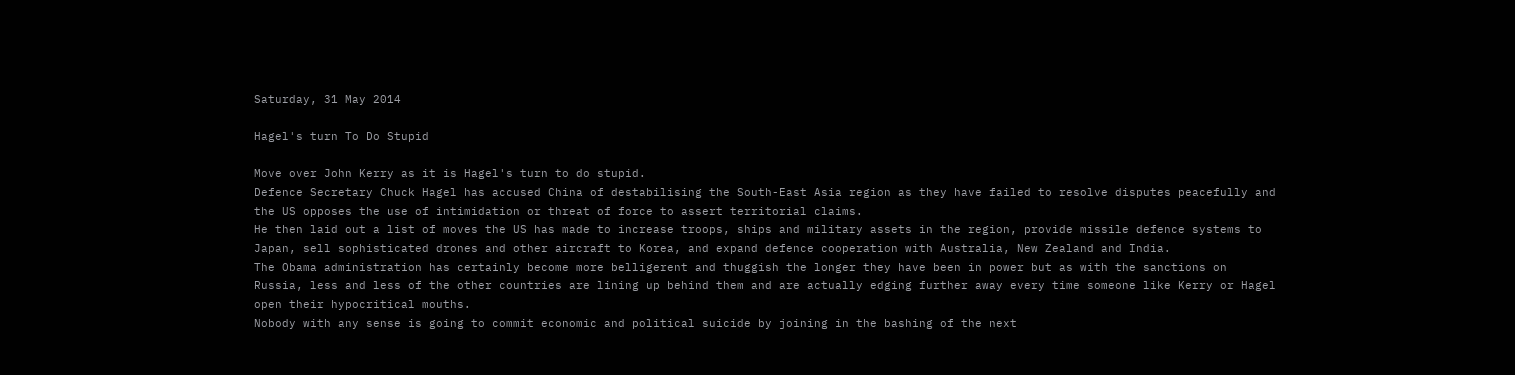Saturday, 31 May 2014

Hagel's turn To Do Stupid

Move over John Kerry as it is Hagel's turn to do stupid.
Defence Secretary Chuck Hagel has accused China of destabilising the South-East Asia region as they have failed to resolve disputes peacefully and the US opposes the use of intimidation or threat of force to assert territorial claims.
He then laid out a list of moves the US has made to increase troops, ships and military assets in the region, provide missile defence systems to Japan, sell sophisticated drones and other aircraft to Korea, and expand defence cooperation with Australia, New Zealand and India.
The Obama administration has certainly become more belligerent and thuggish the longer they have been in power but as with the sanctions on Russia, less and less of the other countries are lining up behind them and are actually edging further away every time someone like Kerry or Hagel open their hypocritical mouths.
Nobody with any sense is going to commit economic and political suicide by joining in the bashing of the next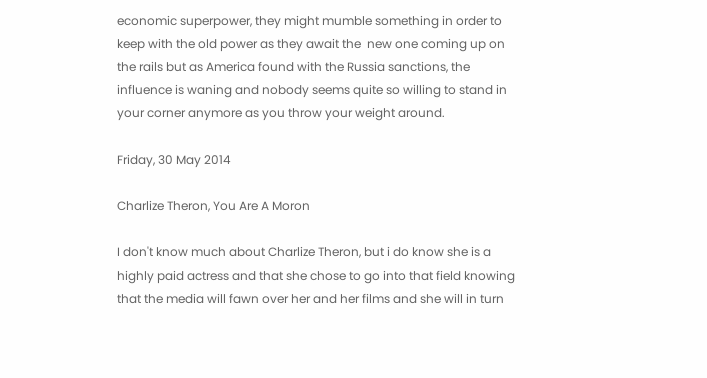economic superpower, they might mumble something in order to keep with the old power as they await the  new one coming up on the rails but as America found with the Russia sanctions, the influence is waning and nobody seems quite so willing to stand in your corner anymore as you throw your weight around.

Friday, 30 May 2014

Charlize Theron, You Are A Moron

I don't know much about Charlize Theron, but i do know she is a highly paid actress and that she chose to go into that field knowing that the media will fawn over her and her films and she will in turn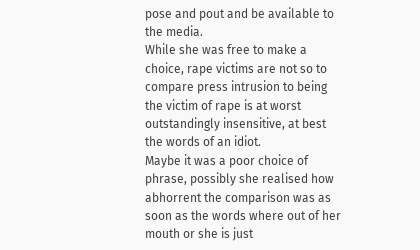pose and pout and be available to the media.
While she was free to make a choice, rape victims are not so to compare press intrusion to being the victim of rape is at worst outstandingly insensitive, at best the words of an idiot.
Maybe it was a poor choice of phrase, possibly she realised how abhorrent the comparison was as soon as the words where out of her mouth or she is just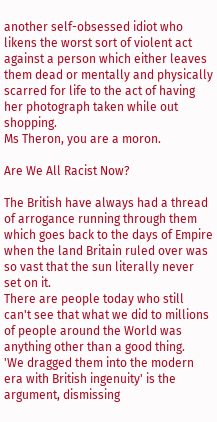another self-obsessed idiot who likens the worst sort of violent act against a person which either leaves them dead or mentally and physically scarred for life to the act of having her photograph taken while out shopping.
Ms Theron, you are a moron.

Are We All Racist Now?

The British have always had a thread of arrogance running through them which goes back to the days of Empire when the land Britain ruled over was so vast that the sun literally never set on it.
There are people today who still can't see that what we did to millions of people around the World was anything other than a good thing.
'We dragged them into the modern era with British ingenuity' is the argument, dismissing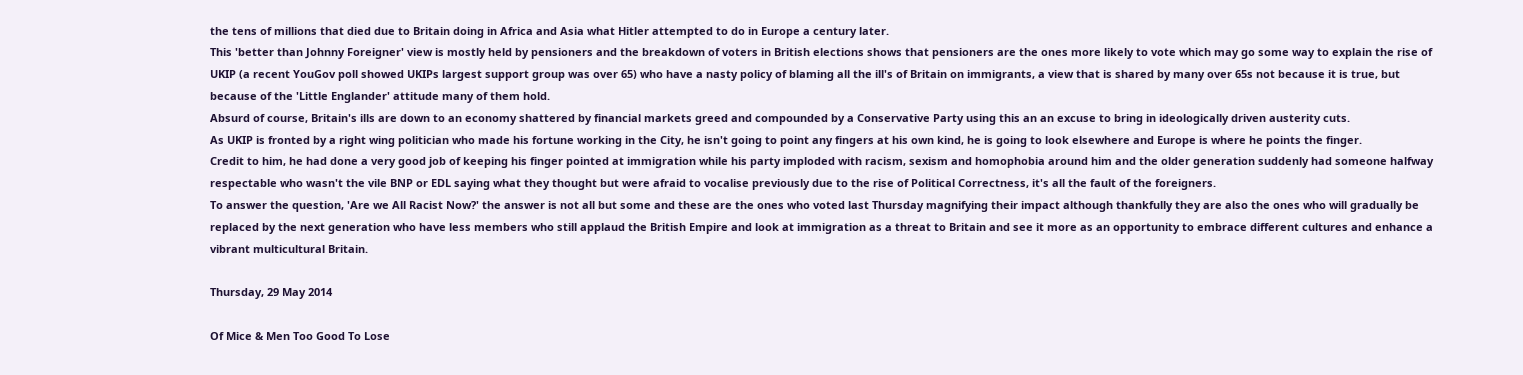the tens of millions that died due to Britain doing in Africa and Asia what Hitler attempted to do in Europe a century later.
This 'better than Johnny Foreigner' view is mostly held by pensioners and the breakdown of voters in British elections shows that pensioners are the ones more likely to vote which may go some way to explain the rise of UKIP (a recent YouGov poll showed UKIPs largest support group was over 65) who have a nasty policy of blaming all the ill's of Britain on immigrants, a view that is shared by many over 65s not because it is true, but because of the 'Little Englander' attitude many of them hold.
Absurd of course, Britain's ills are down to an economy shattered by financial markets greed and compounded by a Conservative Party using this an an excuse to bring in ideologically driven austerity cuts.
As UKIP is fronted by a right wing politician who made his fortune working in the City, he isn't going to point any fingers at his own kind, he is going to look elsewhere and Europe is where he points the finger.
Credit to him, he had done a very good job of keeping his finger pointed at immigration while his party imploded with racism, sexism and homophobia around him and the older generation suddenly had someone halfway respectable who wasn't the vile BNP or EDL saying what they thought but were afraid to vocalise previously due to the rise of Political Correctness, it's all the fault of the foreigners.
To answer the question, 'Are we All Racist Now?' the answer is not all but some and these are the ones who voted last Thursday magnifying their impact although thankfully they are also the ones who will gradually be replaced by the next generation who have less members who still applaud the British Empire and look at immigration as a threat to Britain and see it more as an opportunity to embrace different cultures and enhance a vibrant multicultural Britain.

Thursday, 29 May 2014

Of Mice & Men Too Good To Lose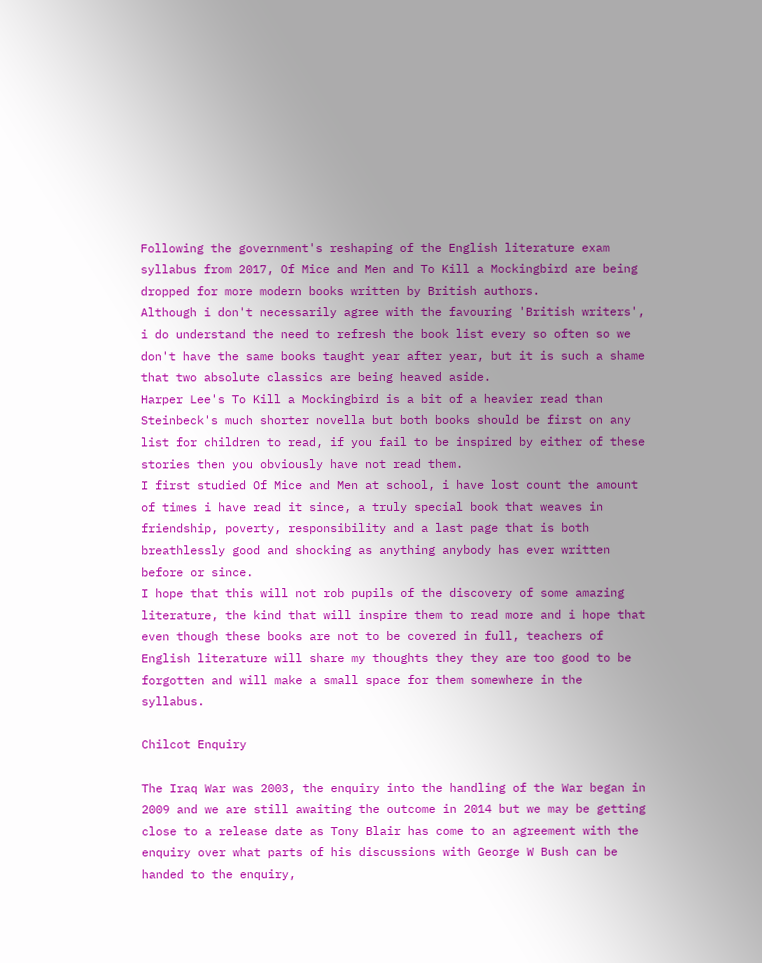Following the government's reshaping of the English literature exam syllabus from 2017, Of Mice and Men and To Kill a Mockingbird are being dropped for more modern books written by British authors.
Although i don't necessarily agree with the favouring 'British writers', i do understand the need to refresh the book list every so often so we don't have the same books taught year after year, but it is such a shame that two absolute classics are being heaved aside.
Harper Lee's To Kill a Mockingbird is a bit of a heavier read than Steinbeck's much shorter novella but both books should be first on any list for children to read, if you fail to be inspired by either of these stories then you obviously have not read them.
I first studied Of Mice and Men at school, i have lost count the amount of times i have read it since, a truly special book that weaves in friendship, poverty, responsibility and a last page that is both breathlessly good and shocking as anything anybody has ever written before or since.
I hope that this will not rob pupils of the discovery of some amazing literature, the kind that will inspire them to read more and i hope that even though these books are not to be covered in full, teachers of English literature will share my thoughts they they are too good to be forgotten and will make a small space for them somewhere in the syllabus.

Chilcot Enquiry

The Iraq War was 2003, the enquiry into the handling of the War began in 2009 and we are still awaiting the outcome in 2014 but we may be getting close to a release date as Tony Blair has come to an agreement with the enquiry over what parts of his discussions with George W Bush can be handed to the enquiry,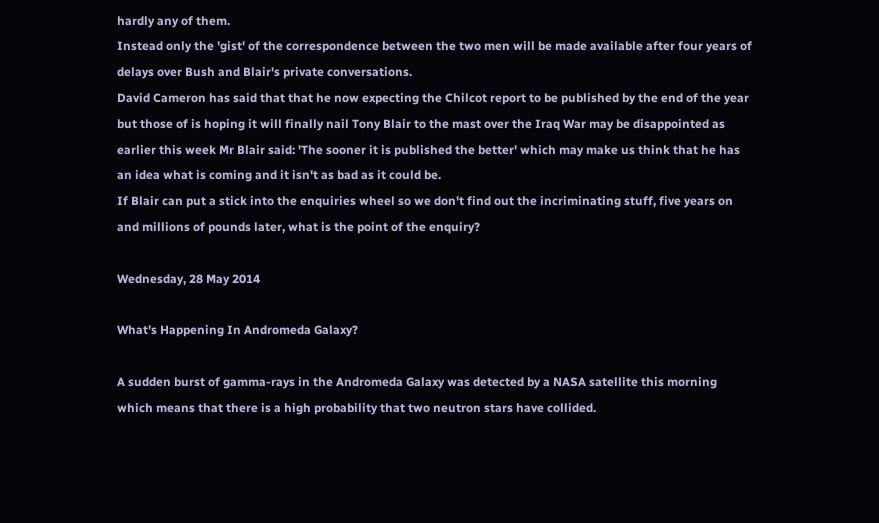hardly any of them.
Instead only the 'gist' of the correspondence between the two men will be made available after four years of delays over Bush and Blair's private conversations.
David Cameron has said that that he now expecting the Chilcot report to be published by the end of the year but those of is hoping it will finally nail Tony Blair to the mast over the Iraq War may be disappointed as earlier this week Mr Blair said: 'The sooner it is published the better' which may make us think that he has an idea what is coming and it isn't as bad as it could be.
If Blair can put a stick into the enquiries wheel so we don't find out the incriminating stuff, five years on and millions of pounds later, what is the point of the enquiry?

Wednesday, 28 May 2014

What's Happening In Andromeda Galaxy?

A sudden burst of gamma-rays in the Andromeda Galaxy was detected by a NASA satellite this morning which means that there is a high probability that two neutron stars have collided.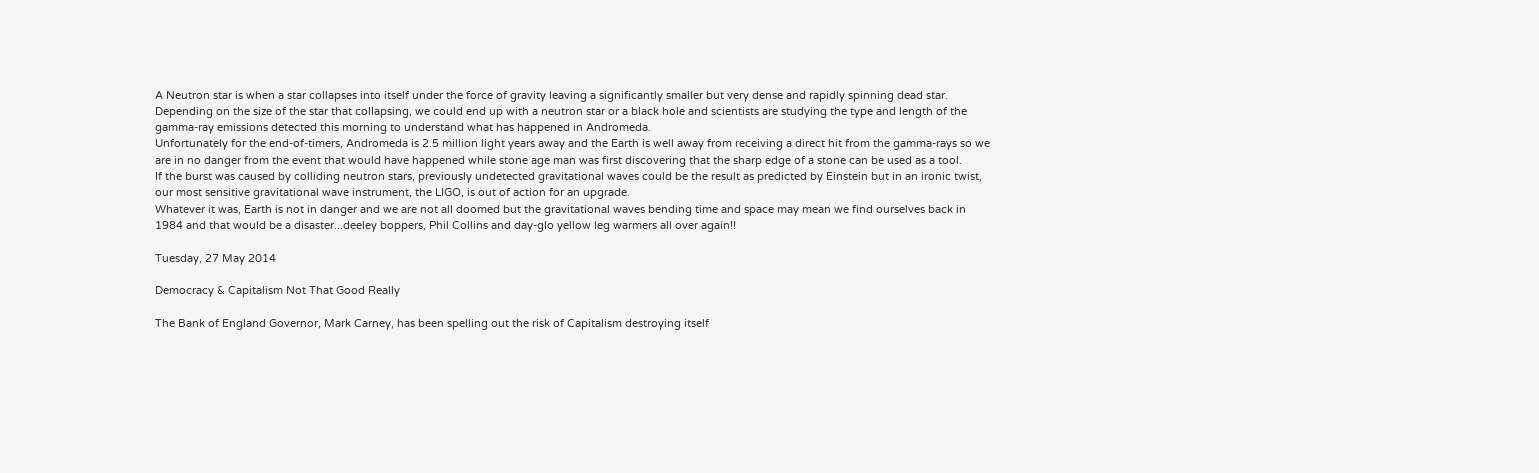A Neutron star is when a star collapses into itself under the force of gravity leaving a significantly smaller but very dense and rapidly spinning dead star.
Depending on the size of the star that collapsing, we could end up with a neutron star or a black hole and scientists are studying the type and length of the gamma-ray emissions detected this morning to understand what has happened in Andromeda.
Unfortunately for the end-of-timers, Andromeda is 2.5 million light years away and the Earth is well away from receiving a direct hit from the gamma-rays so we are in no danger from the event that would have happened while stone age man was first discovering that the sharp edge of a stone can be used as a tool.
If the burst was caused by colliding neutron stars, previously undetected gravitational waves could be the result as predicted by Einstein but in an ironic twist, our most sensitive gravitational wave instrument, the LIGO, is out of action for an upgrade.
Whatever it was, Earth is not in danger and we are not all doomed but the gravitational waves bending time and space may mean we find ourselves back in 1984 and that would be a disaster...deeley boppers, Phil Collins and day-glo yellow leg warmers all over again!!

Tuesday, 27 May 2014

Democracy & Capitalism Not That Good Really

The Bank of England Governor, Mark Carney, has been spelling out the risk of Capitalism destroying itself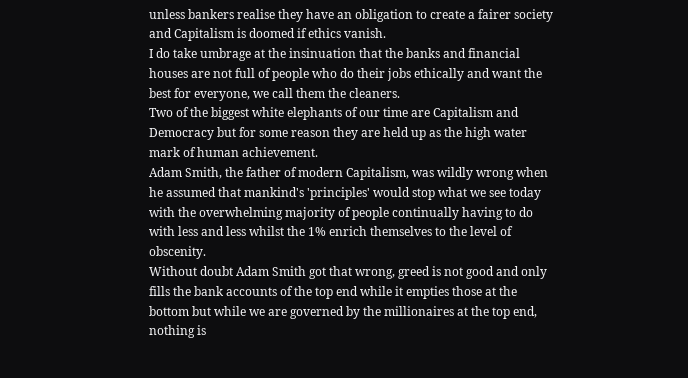unless bankers realise they have an obligation to create a fairer society and Capitalism is doomed if ethics vanish.
I do take umbrage at the insinuation that the banks and financial houses are not full of people who do their jobs ethically and want the best for everyone, we call them the cleaners.
Two of the biggest white elephants of our time are Capitalism and Democracy but for some reason they are held up as the high water mark of human achievement.
Adam Smith, the father of modern Capitalism, was wildly wrong when he assumed that mankind's 'principles' would stop what we see today with the overwhelming majority of people continually having to do with less and less whilst the 1% enrich themselves to the level of obscenity.
Without doubt Adam Smith got that wrong, greed is not good and only fills the bank accounts of the top end while it empties those at the bottom but while we are governed by the millionaires at the top end, nothing is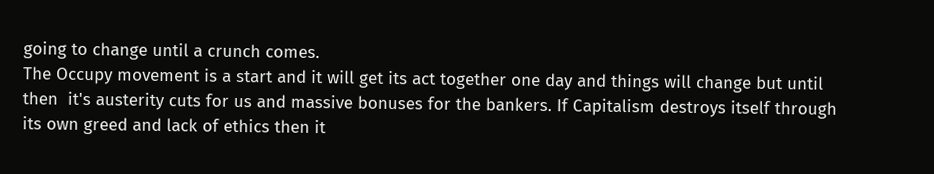going to change until a crunch comes.
The Occupy movement is a start and it will get its act together one day and things will change but until then  it's austerity cuts for us and massive bonuses for the bankers. If Capitalism destroys itself through its own greed and lack of ethics then it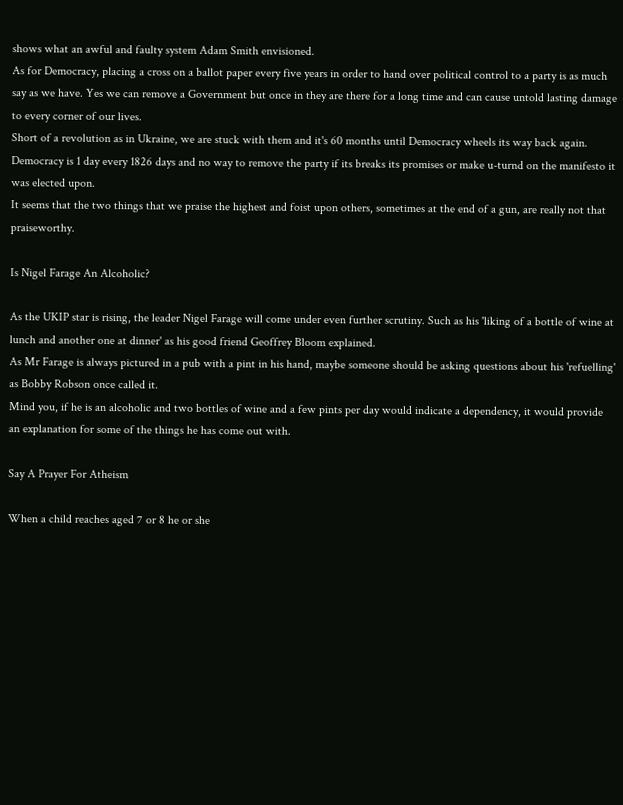shows what an awful and faulty system Adam Smith envisioned.
As for Democracy, placing a cross on a ballot paper every five years in order to hand over political control to a party is as much say as we have. Yes we can remove a Government but once in they are there for a long time and can cause untold lasting damage to every corner of our lives.
Short of a revolution as in Ukraine, we are stuck with them and it's 60 months until Democracy wheels its way back again.
Democracy is 1 day every 1826 days and no way to remove the party if its breaks its promises or make u-turnd on the manifesto it was elected upon.
It seems that the two things that we praise the highest and foist upon others, sometimes at the end of a gun, are really not that praiseworthy.

Is Nigel Farage An Alcoholic?

As the UKIP star is rising, the leader Nigel Farage will come under even further scrutiny. Such as his 'liking of a bottle of wine at lunch and another one at dinner' as his good friend Geoffrey Bloom explained.
As Mr Farage is always pictured in a pub with a pint in his hand, maybe someone should be asking questions about his 'refuelling' as Bobby Robson once called it.
Mind you, if he is an alcoholic and two bottles of wine and a few pints per day would indicate a dependency, it would provide an explanation for some of the things he has come out with.

Say A Prayer For Atheism

When a child reaches aged 7 or 8 he or she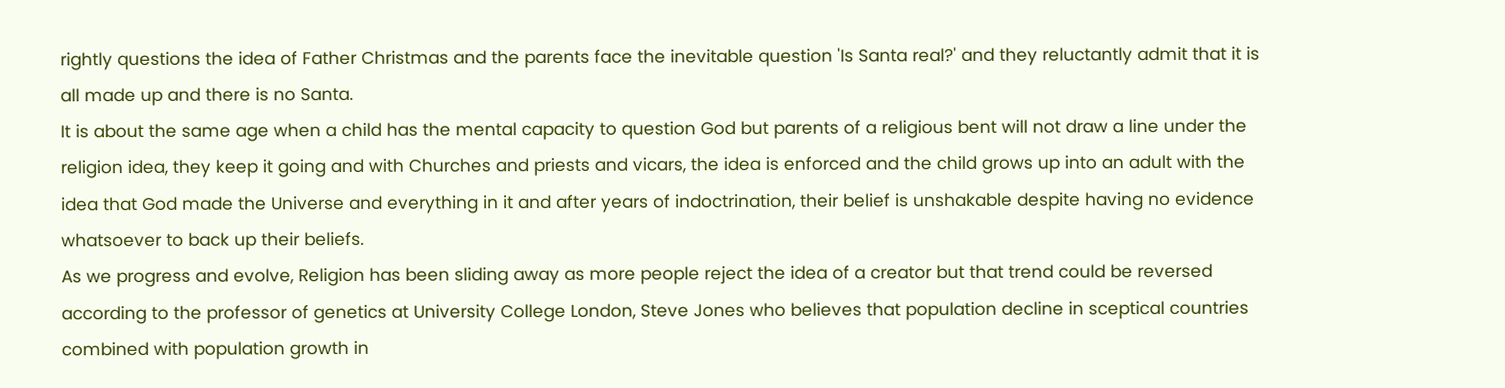rightly questions the idea of Father Christmas and the parents face the inevitable question 'Is Santa real?' and they reluctantly admit that it is all made up and there is no Santa.
It is about the same age when a child has the mental capacity to question God but parents of a religious bent will not draw a line under the religion idea, they keep it going and with Churches and priests and vicars, the idea is enforced and the child grows up into an adult with the idea that God made the Universe and everything in it and after years of indoctrination, their belief is unshakable despite having no evidence whatsoever to back up their beliefs.
As we progress and evolve, Religion has been sliding away as more people reject the idea of a creator but that trend could be reversed according to the professor of genetics at University College London, Steve Jones who believes that population decline in sceptical countries combined with population growth in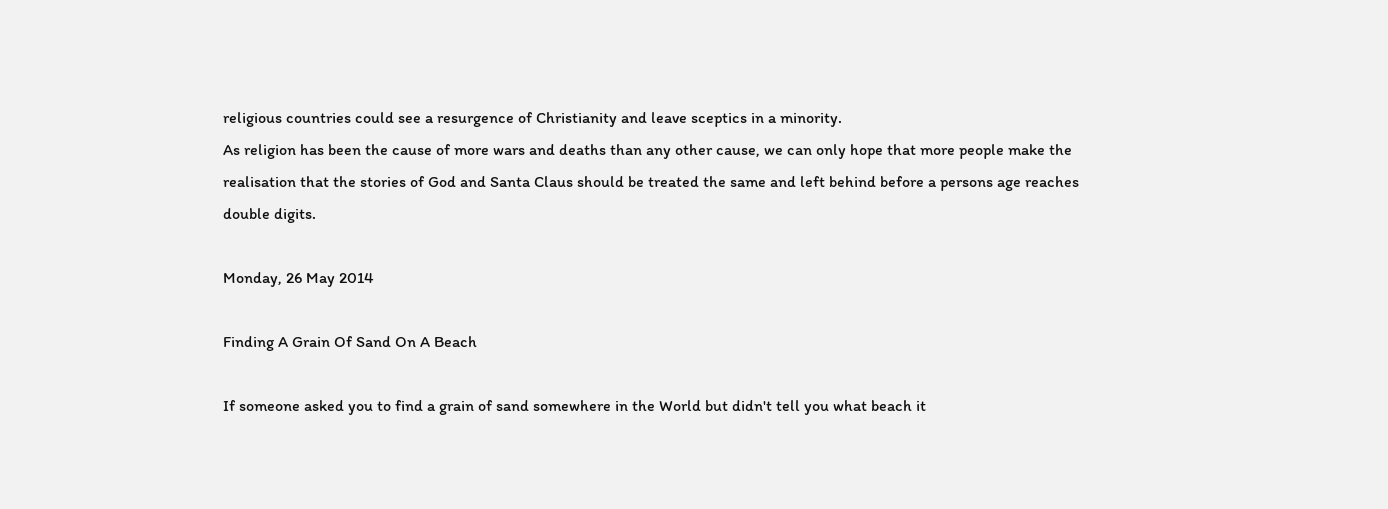religious countries could see a resurgence of Christianity and leave sceptics in a minority.
As religion has been the cause of more wars and deaths than any other cause, we can only hope that more people make the realisation that the stories of God and Santa Claus should be treated the same and left behind before a persons age reaches double digits.

Monday, 26 May 2014

Finding A Grain Of Sand On A Beach

If someone asked you to find a grain of sand somewhere in the World but didn't tell you what beach it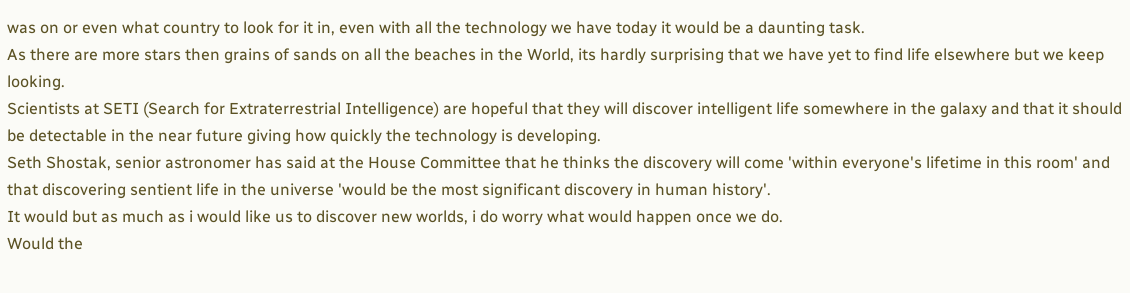was on or even what country to look for it in, even with all the technology we have today it would be a daunting task.
As there are more stars then grains of sands on all the beaches in the World, its hardly surprising that we have yet to find life elsewhere but we keep looking.
Scientists at SETI (Search for Extraterrestrial Intelligence) are hopeful that they will discover intelligent life somewhere in the galaxy and that it should be detectable in the near future giving how quickly the technology is developing.
Seth Shostak, senior astronomer has said at the House Committee that he thinks the discovery will come 'within everyone's lifetime in this room' and that discovering sentient life in the universe 'would be the most significant discovery in human history'.
It would but as much as i would like us to discover new worlds, i do worry what would happen once we do.
Would the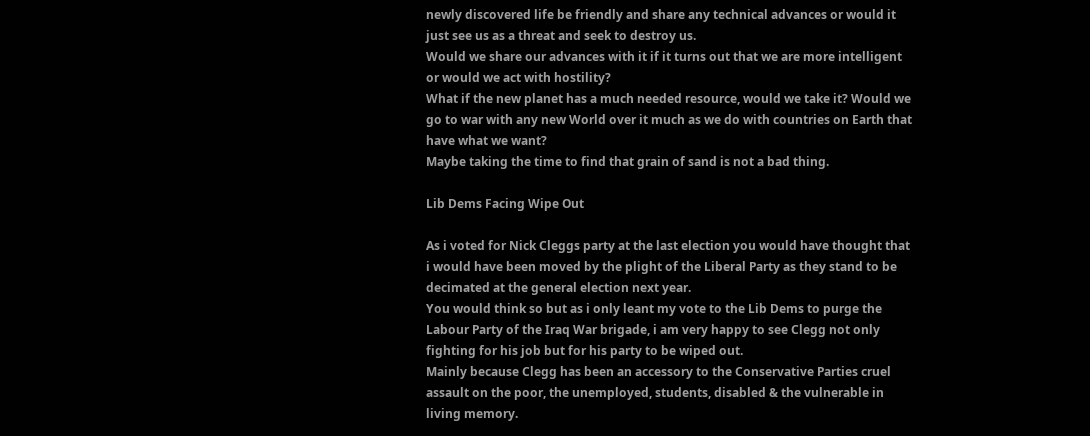newly discovered life be friendly and share any technical advances or would it just see us as a threat and seek to destroy us.
Would we share our advances with it if it turns out that we are more intelligent or would we act with hostility?
What if the new planet has a much needed resource, would we take it? Would we go to war with any new World over it much as we do with countries on Earth that have what we want?
Maybe taking the time to find that grain of sand is not a bad thing.

Lib Dems Facing Wipe Out

As i voted for Nick Cleggs party at the last election you would have thought that i would have been moved by the plight of the Liberal Party as they stand to be decimated at the general election next year.
You would think so but as i only leant my vote to the Lib Dems to purge the Labour Party of the Iraq War brigade, i am very happy to see Clegg not only fighting for his job but for his party to be wiped out.
Mainly because Clegg has been an accessory to the Conservative Parties cruel assault on the poor, the unemployed, students, disabled & the vulnerable in living memory.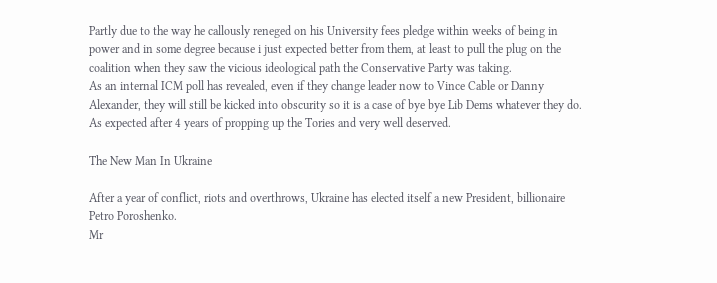Partly due to the way he callously reneged on his University fees pledge within weeks of being in power and in some degree because i just expected better from them, at least to pull the plug on the coalition when they saw the vicious ideological path the Conservative Party was taking.
As an internal ICM poll has revealed, even if they change leader now to Vince Cable or Danny Alexander, they will still be kicked into obscurity so it is a case of bye bye Lib Dems whatever they do.
As expected after 4 years of propping up the Tories and very well deserved.

The New Man In Ukraine

After a year of conflict, riots and overthrows, Ukraine has elected itself a new President, billionaire Petro Poroshenko.
Mr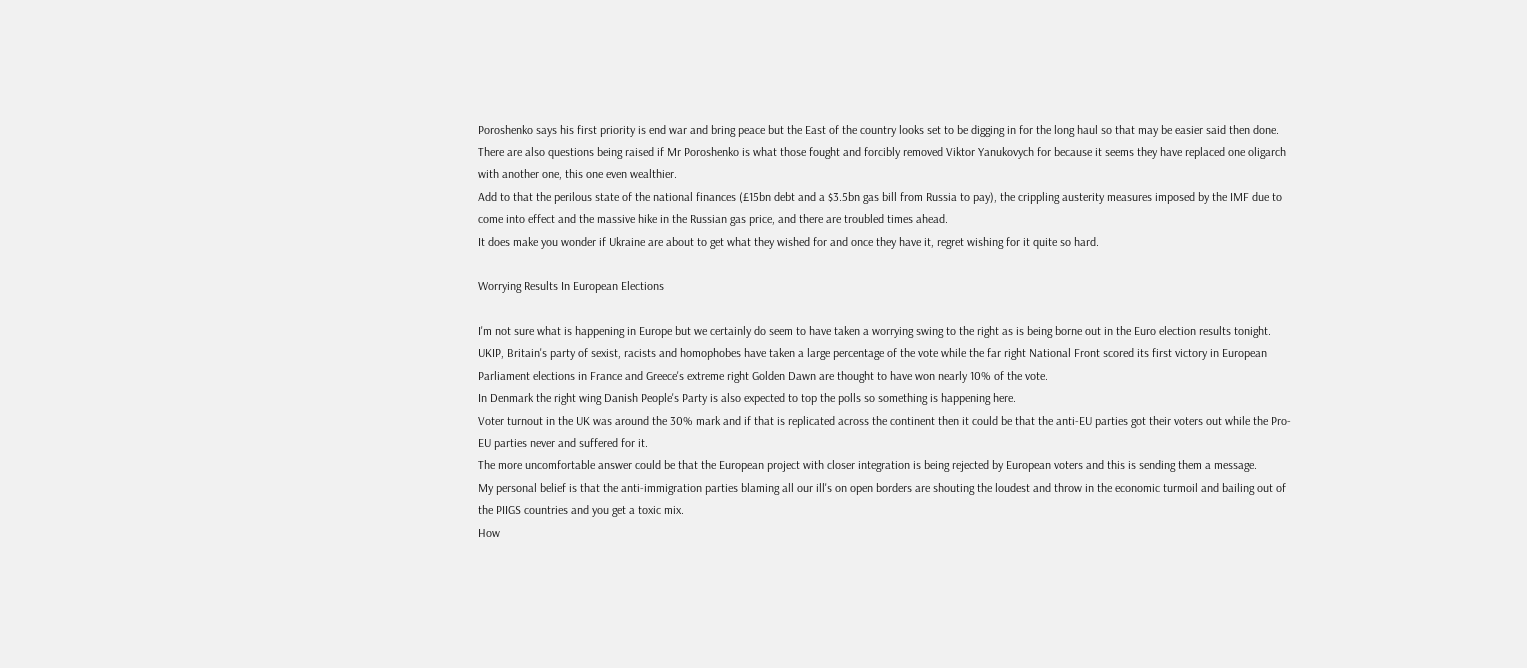Poroshenko says his first priority is end war and bring peace but the East of the country looks set to be digging in for the long haul so that may be easier said then done.
There are also questions being raised if Mr Poroshenko is what those fought and forcibly removed Viktor Yanukovych for because it seems they have replaced one oligarch with another one, this one even wealthier.
Add to that the perilous state of the national finances (£15bn debt and a $3.5bn gas bill from Russia to pay), the crippling austerity measures imposed by the IMF due to come into effect and the massive hike in the Russian gas price, and there are troubled times ahead.
It does make you wonder if Ukraine are about to get what they wished for and once they have it, regret wishing for it quite so hard.

Worrying Results In European Elections

I'm not sure what is happening in Europe but we certainly do seem to have taken a worrying swing to the right as is being borne out in the Euro election results tonight.
UKIP, Britain's party of sexist, racists and homophobes have taken a large percentage of the vote while the far right National Front scored its first victory in European Parliament elections in France and Greece's extreme right Golden Dawn are thought to have won nearly 10% of the vote.
In Denmark the right wing Danish People's Party is also expected to top the polls so something is happening here.
Voter turnout in the UK was around the 30% mark and if that is replicated across the continent then it could be that the anti-EU parties got their voters out while the Pro-EU parties never and suffered for it.
The more uncomfortable answer could be that the European project with closer integration is being rejected by European voters and this is sending them a message.
My personal belief is that the anti-immigration parties blaming all our ill's on open borders are shouting the loudest and throw in the economic turmoil and bailing out of the PIIGS countries and you get a toxic mix.
How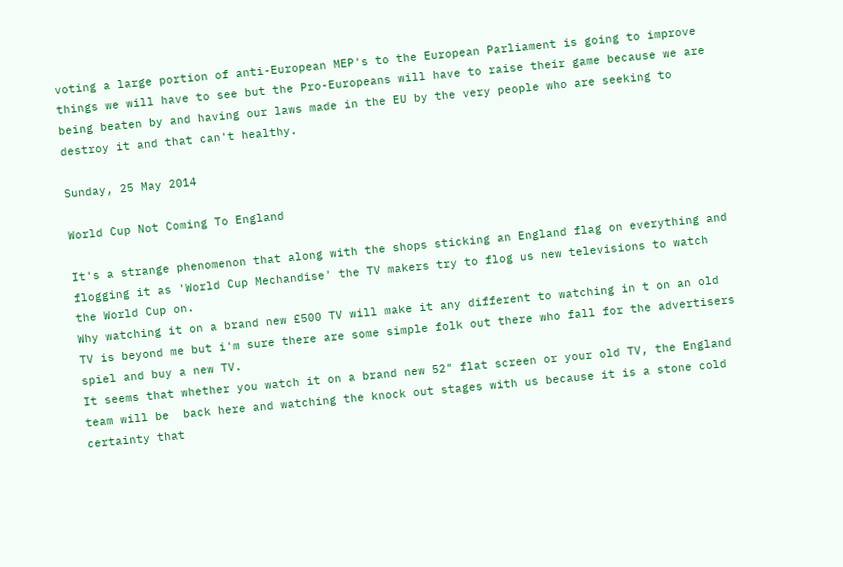voting a large portion of anti-European MEP's to the European Parliament is going to improve things we will have to see but the Pro-Europeans will have to raise their game because we are being beaten by and having our laws made in the EU by the very people who are seeking to destroy it and that can't healthy.

Sunday, 25 May 2014

World Cup Not Coming To England

It's a strange phenomenon that along with the shops sticking an England flag on everything and flogging it as 'World Cup Mechandise' the TV makers try to flog us new televisions to watch the World Cup on.
Why watching it on a brand new £500 TV will make it any different to watching in t on an old TV is beyond me but i'm sure there are some simple folk out there who fall for the advertisers spiel and buy a new TV.
It seems that whether you watch it on a brand new 52" flat screen or your old TV, the England team will be  back here and watching the knock out stages with us because it is a stone cold certainty that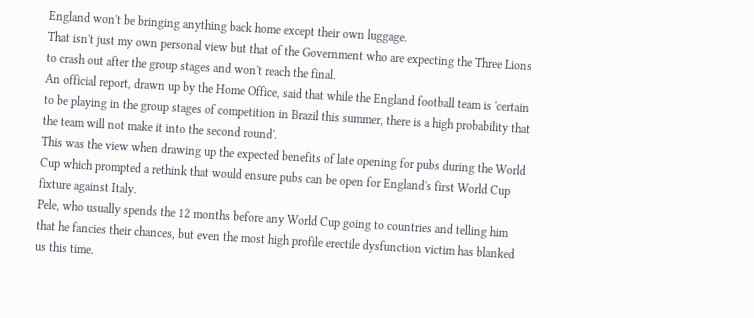England won't be bringing anything back home except their own luggage.
That isn't just my own personal view but that of the Government who are expecting the Three Lions to crash out after the group stages and won't reach the final.
An official report, drawn up by the Home Office, said that while the England football team is 'certain to be playing in the group stages of competition in Brazil this summer, there is a high probability that the team will not make it into the second round'.
This was the view when drawing up the expected benefits of late opening for pubs during the World Cup which prompted a rethink that would ensure pubs can be open for England's first World Cup fixture against Italy.
Pele, who usually spends the 12 months before any World Cup going to countries and telling him that he fancies their chances, but even the most high profile erectile dysfunction victim has blanked us this time.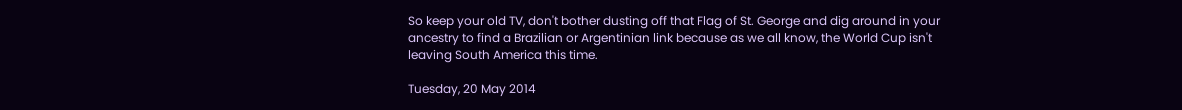So keep your old TV, don't bother dusting off that Flag of St. George and dig around in your ancestry to find a Brazilian or Argentinian link because as we all know, the World Cup isn't leaving South America this time.

Tuesday, 20 May 2014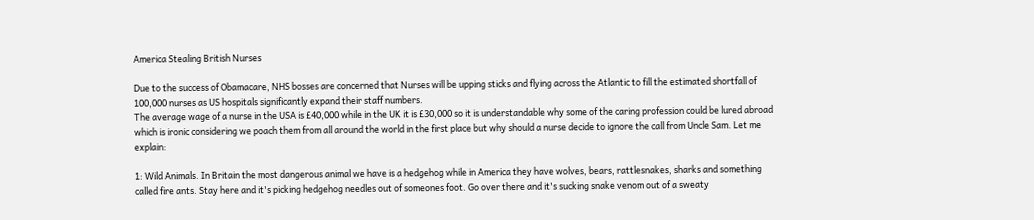America Stealing British Nurses

Due to the success of Obamacare, NHS bosses are concerned that Nurses will be upping sticks and flying across the Atlantic to fill the estimated shortfall of 100,000 nurses as US hospitals significantly expand their staff numbers.
The average wage of a nurse in the USA is £40,000 while in the UK it is £30,000 so it is understandable why some of the caring profession could be lured abroad which is ironic considering we poach them from all around the world in the first place but why should a nurse decide to ignore the call from Uncle Sam. Let me explain:

1: Wild Animals. In Britain the most dangerous animal we have is a hedgehog while in America they have wolves, bears, rattlesnakes, sharks and something called fire ants. Stay here and it's picking hedgehog needles out of someones foot. Go over there and it's sucking snake venom out of a sweaty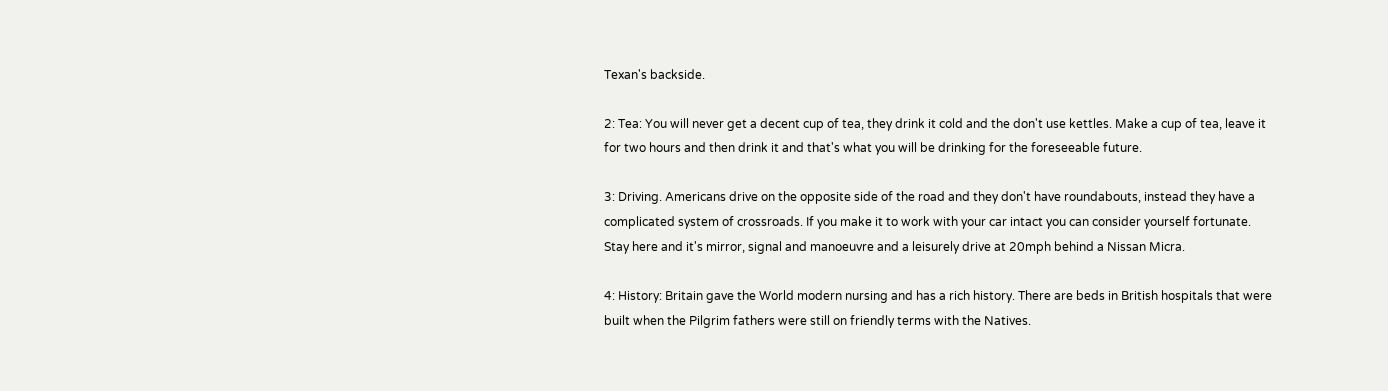Texan's backside.

2: Tea: You will never get a decent cup of tea, they drink it cold and the don't use kettles. Make a cup of tea, leave it for two hours and then drink it and that's what you will be drinking for the foreseeable future.

3: Driving. Americans drive on the opposite side of the road and they don't have roundabouts, instead they have a complicated system of crossroads. If you make it to work with your car intact you can consider yourself fortunate. Stay here and it's mirror, signal and manoeuvre and a leisurely drive at 20mph behind a Nissan Micra.

4: History: Britain gave the World modern nursing and has a rich history. There are beds in British hospitals that were built when the Pilgrim fathers were still on friendly terms with the Natives.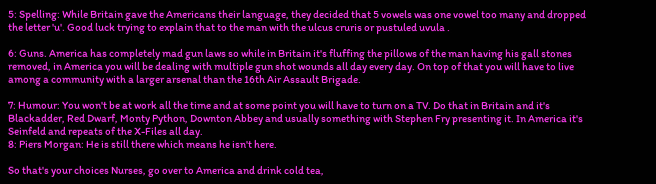5: Spelling: While Britain gave the Americans their language, they decided that 5 vowels was one vowel too many and dropped the letter 'u'. Good luck trying to explain that to the man with the ulcus cruris or pustuled uvula .

6: Guns. America has completely mad gun laws so while in Britain it's fluffing the pillows of the man having his gall stones removed, in America you will be dealing with multiple gun shot wounds all day every day. On top of that you will have to live among a community with a larger arsenal than the 16th Air Assault Brigade.

7: Humour: You won't be at work all the time and at some point you will have to turn on a TV. Do that in Britain and it's Blackadder, Red Dwarf, Monty Python, Downton Abbey and usually something with Stephen Fry presenting it. In America it's Seinfeld and repeats of the X-Files all day.
8: Piers Morgan: He is still there which means he isn't here.

So that's your choices Nurses, go over to America and drink cold tea,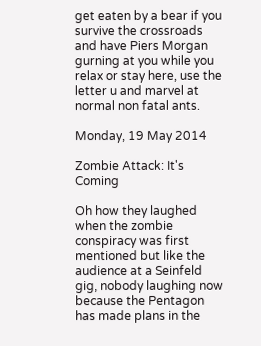get eaten by a bear if you survive the crossroads and have Piers Morgan gurning at you while you relax or stay here, use the letter u and marvel at normal non fatal ants.

Monday, 19 May 2014

Zombie Attack: It's Coming

Oh how they laughed when the zombie conspiracy was first mentioned but like the audience at a Seinfeld gig, nobody laughing now because the Pentagon has made plans in the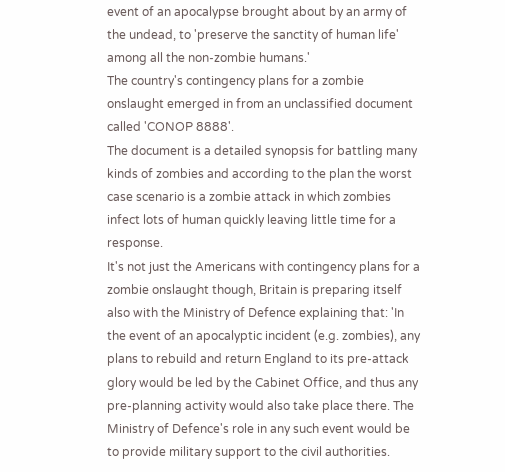event of an apocalypse brought about by an army of the undead, to 'preserve the sanctity of human life' among all the non-zombie humans.'
The country's contingency plans for a zombie onslaught emerged in from an unclassified document called 'CONOP 8888'.
The document is a detailed synopsis for battling many kinds of zombies and according to the plan the worst case scenario is a zombie attack in which zombies infect lots of human quickly leaving little time for a response.
It's not just the Americans with contingency plans for a zombie onslaught though, Britain is preparing itself also with the Ministry of Defence explaining that: 'In the event of an apocalyptic incident (e.g. zombies), any plans to rebuild and return England to its pre-attack glory would be led by the Cabinet Office, and thus any pre-planning activity would also take place there. The Ministry of Defence's role in any such event would be to provide military support to the civil authorities.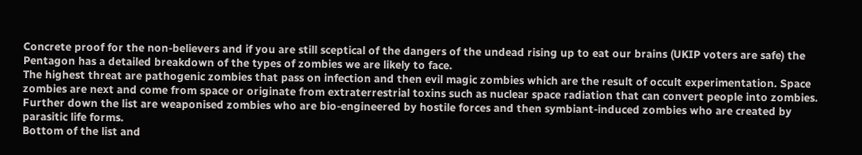Concrete proof for the non-believers and if you are still sceptical of the dangers of the undead rising up to eat our brains (UKIP voters are safe) the Pentagon has a detailed breakdown of the types of zombies we are likely to face.
The highest threat are pathogenic zombies that pass on infection and then evil magic zombies which are the result of occult experimentation. Space zombies are next and come from space or originate from extraterrestrial toxins such as nuclear space radiation that can convert people into zombies.
Further down the list are weaponised zombies who are bio-engineered by hostile forces and then symbiant-induced zombies who are created by parasitic life forms.
Bottom of the list and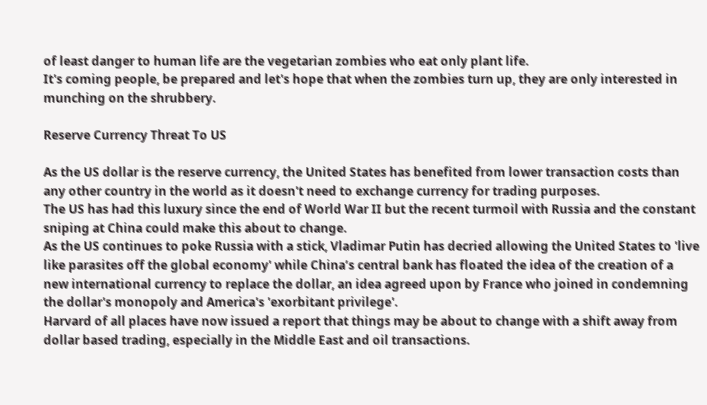of least danger to human life are the vegetarian zombies who eat only plant life.
It's coming people, be prepared and let's hope that when the zombies turn up, they are only interested in munching on the shrubbery.

Reserve Currency Threat To US

As the US dollar is the reserve currency, the United States has benefited from lower transaction costs than any other country in the world as it doesn't need to exchange currency for trading purposes.
The US has had this luxury since the end of World War II but the recent turmoil with Russia and the constant sniping at China could make this about to change.
As the US continues to poke Russia with a stick, Vladimar Putin has decried allowing the United States to 'live like parasites off the global economy' while China’s central bank has floated the idea of the creation of a new international currency to replace the dollar, an idea agreed upon by France who joined in condemning the dollar's monopoly and America's 'exorbitant privilege'.
Harvard of all places have now issued a report that things may be about to change with a shift away from dollar based trading, especially in the Middle East and oil transactions.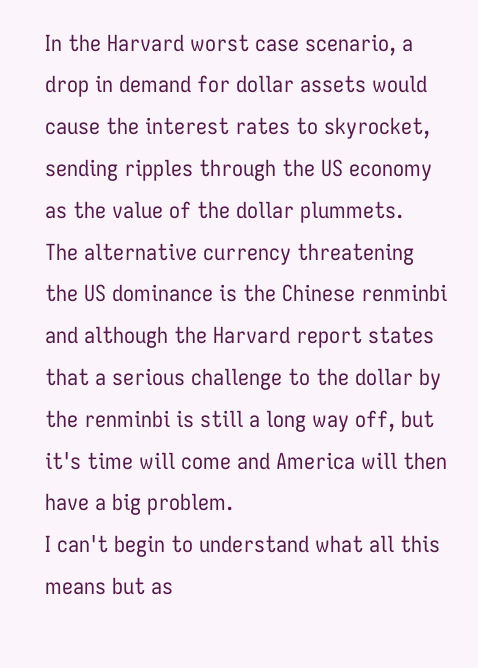In the Harvard worst case scenario, a drop in demand for dollar assets would cause the interest rates to skyrocket, sending ripples through the US economy as the value of the dollar plummets.
The alternative currency threatening the US dominance is the Chinese renminbi and although the Harvard report states that a serious challenge to the dollar by the renminbi is still a long way off, but it's time will come and America will then have a big problem.
I can't begin to understand what all this means but as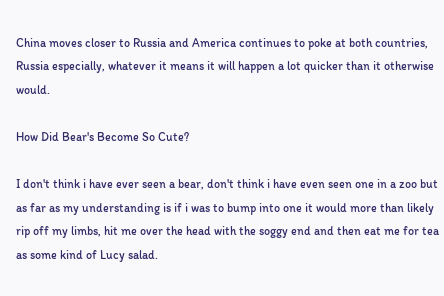China moves closer to Russia and America continues to poke at both countries, Russia especially, whatever it means it will happen a lot quicker than it otherwise would.

How Did Bear's Become So Cute?

I don't think i have ever seen a bear, don't think i have even seen one in a zoo but as far as my understanding is if i was to bump into one it would more than likely rip off my limbs, hit me over the head with the soggy end and then eat me for tea as some kind of Lucy salad.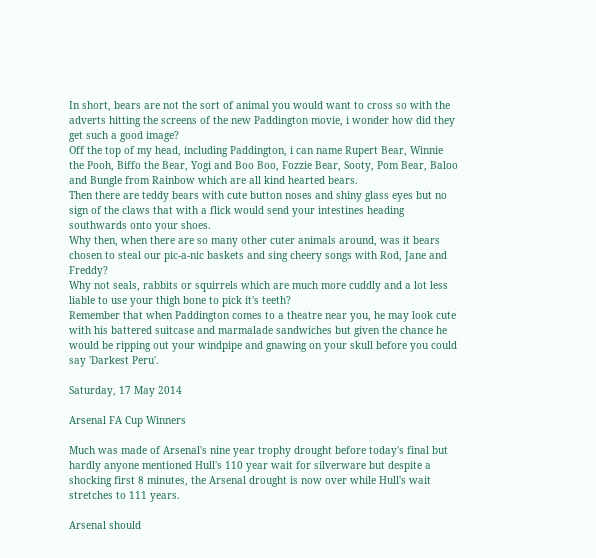In short, bears are not the sort of animal you would want to cross so with the adverts hitting the screens of the new Paddington movie, i wonder how did they get such a good image?
Off the top of my head, including Paddington, i can name Rupert Bear, Winnie the Pooh, Biffo the Bear, Yogi and Boo Boo, Fozzie Bear, Sooty, Pom Bear, Baloo and Bungle from Rainbow which are all kind hearted bears.
Then there are teddy bears with cute button noses and shiny glass eyes but no sign of the claws that with a flick would send your intestines heading southwards onto your shoes.
Why then, when there are so many other cuter animals around, was it bears chosen to steal our pic-a-nic baskets and sing cheery songs with Rod, Jane and Freddy?
Why not seals, rabbits or squirrels which are much more cuddly and a lot less liable to use your thigh bone to pick it's teeth?
Remember that when Paddington comes to a theatre near you, he may look cute with his battered suitcase and marmalade sandwiches but given the chance he would be ripping out your windpipe and gnawing on your skull before you could say 'Darkest Peru'.

Saturday, 17 May 2014

Arsenal FA Cup Winners

Much was made of Arsenal's nine year trophy drought before today's final but hardly anyone mentioned Hull's 110 year wait for silverware but despite a shocking first 8 minutes, the Arsenal drought is now over while Hull's wait stretches to 111 years.

Arsenal should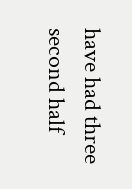have had three second half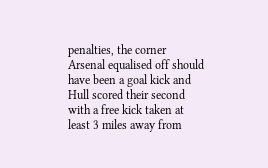penalties, the corner Arsenal equalised off should have been a goal kick and Hull scored their second with a free kick taken at least 3 miles away from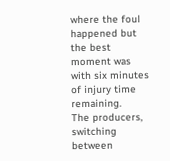where the foul happened but the best moment was with six minutes of injury time remaining.
The producers, switching between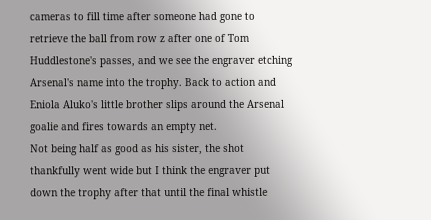cameras to fill time after someone had gone to retrieve the ball from row z after one of Tom Huddlestone's passes, and we see the engraver etching Arsenal's name into the trophy. Back to action and Eniola Aluko's little brother slips around the Arsenal goalie and fires towards an empty net.
Not being half as good as his sister, the shot thankfully went wide but I think the engraver put down the trophy after that until the final whistle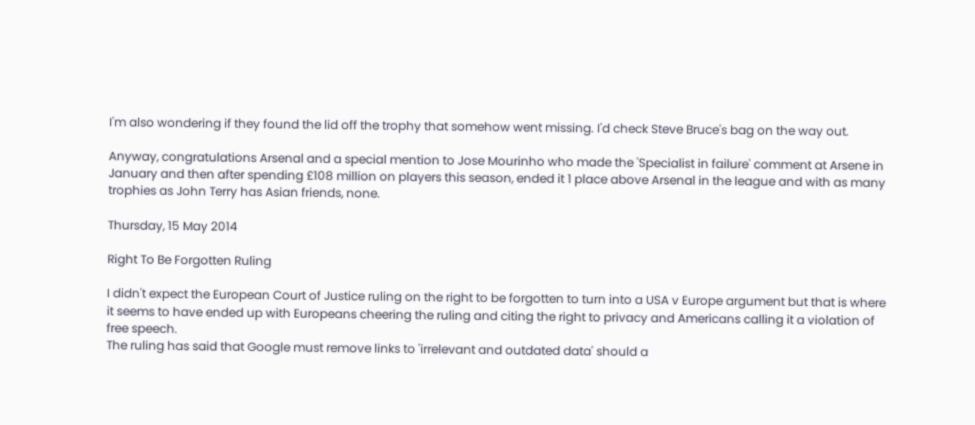I'm also wondering if they found the lid off the trophy that somehow went missing. I'd check Steve Bruce's bag on the way out.

Anyway, congratulations Arsenal and a special mention to Jose Mourinho who made the 'Specialist in failure' comment at Arsene in January and then after spending £108 million on players this season, ended it 1 place above Arsenal in the league and with as many trophies as John Terry has Asian friends, none.

Thursday, 15 May 2014

Right To Be Forgotten Ruling

I didn't expect the European Court of Justice ruling on the right to be forgotten to turn into a USA v Europe argument but that is where it seems to have ended up with Europeans cheering the ruling and citing the right to privacy and Americans calling it a violation of free speech.
The ruling has said that Google must remove links to 'irrelevant and outdated data' should a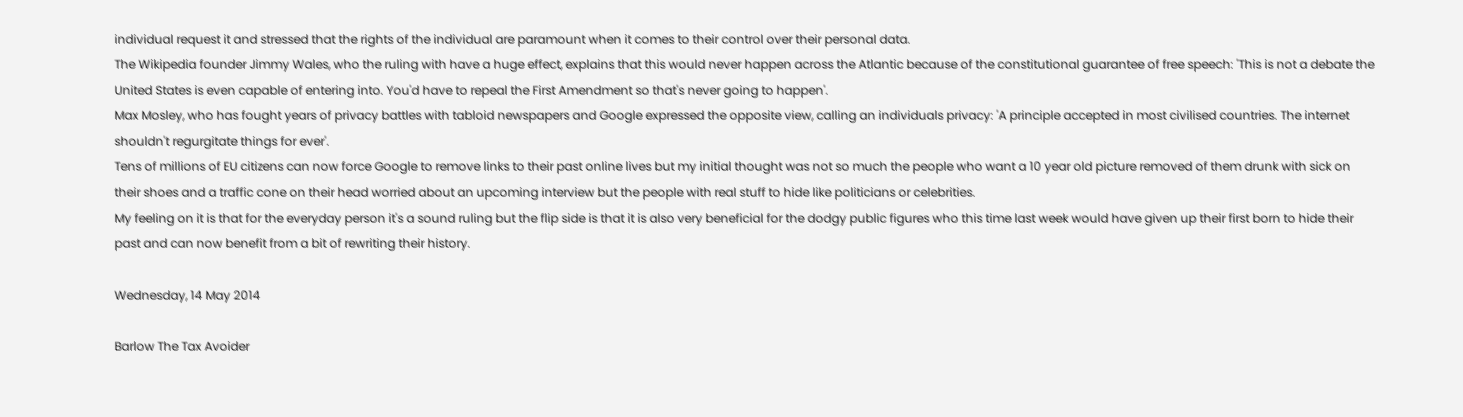individual request it and stressed that the rights of the individual are paramount when it comes to their control over their personal data.
The Wikipedia founder Jimmy Wales, who the ruling with have a huge effect, explains that this would never happen across the Atlantic because of the constitutional guarantee of free speech: 'This is not a debate the United States is even capable of entering into. You'd have to repeal the First Amendment so that's never going to happen'.
Max Mosley, who has fought years of privacy battles with tabloid newspapers and Google expressed the opposite view, calling an individuals privacy: 'A principle accepted in most civilised countries. The internet shouldn't regurgitate things for ever'.
Tens of millions of EU citizens can now force Google to remove links to their past online lives but my initial thought was not so much the people who want a 10 year old picture removed of them drunk with sick on their shoes and a traffic cone on their head worried about an upcoming interview but the people with real stuff to hide like politicians or celebrities.
My feeling on it is that for the everyday person it's a sound ruling but the flip side is that it is also very beneficial for the dodgy public figures who this time last week would have given up their first born to hide their past and can now benefit from a bit of rewriting their history.

Wednesday, 14 May 2014

Barlow The Tax Avoider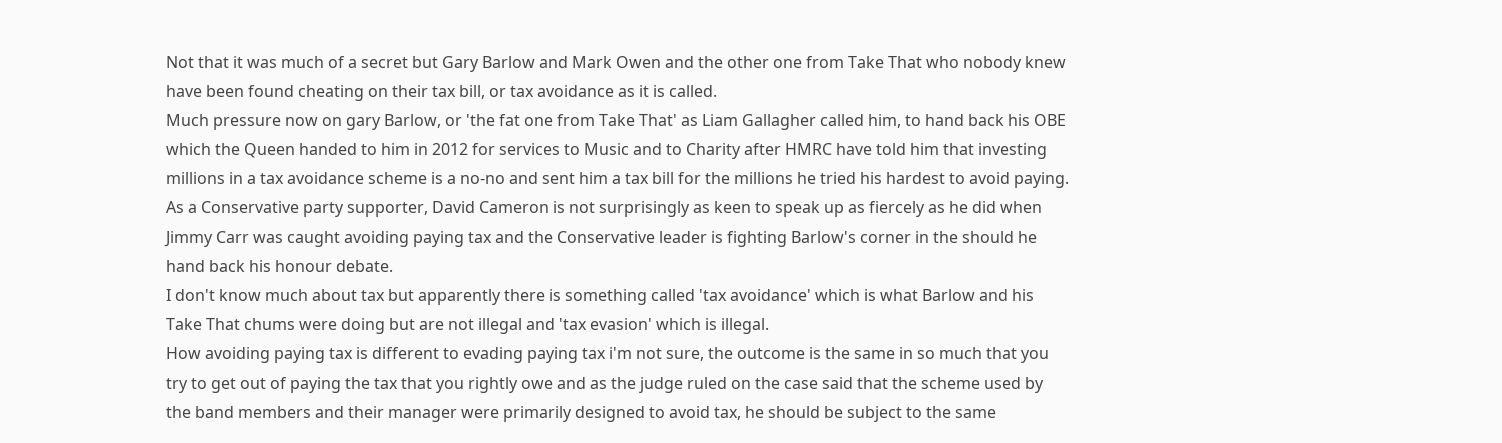Not that it was much of a secret but Gary Barlow and Mark Owen and the other one from Take That who nobody knew have been found cheating on their tax bill, or tax avoidance as it is called.
Much pressure now on gary Barlow, or 'the fat one from Take That' as Liam Gallagher called him, to hand back his OBE which the Queen handed to him in 2012 for services to Music and to Charity after HMRC have told him that investing millions in a tax avoidance scheme is a no-no and sent him a tax bill for the millions he tried his hardest to avoid paying.
As a Conservative party supporter, David Cameron is not surprisingly as keen to speak up as fiercely as he did when Jimmy Carr was caught avoiding paying tax and the Conservative leader is fighting Barlow's corner in the should he hand back his honour debate.
I don't know much about tax but apparently there is something called 'tax avoidance' which is what Barlow and his Take That chums were doing but are not illegal and 'tax evasion' which is illegal.
How avoiding paying tax is different to evading paying tax i'm not sure, the outcome is the same in so much that you try to get out of paying the tax that you rightly owe and as the judge ruled on the case said that the scheme used by the band members and their manager were primarily designed to avoid tax, he should be subject to the same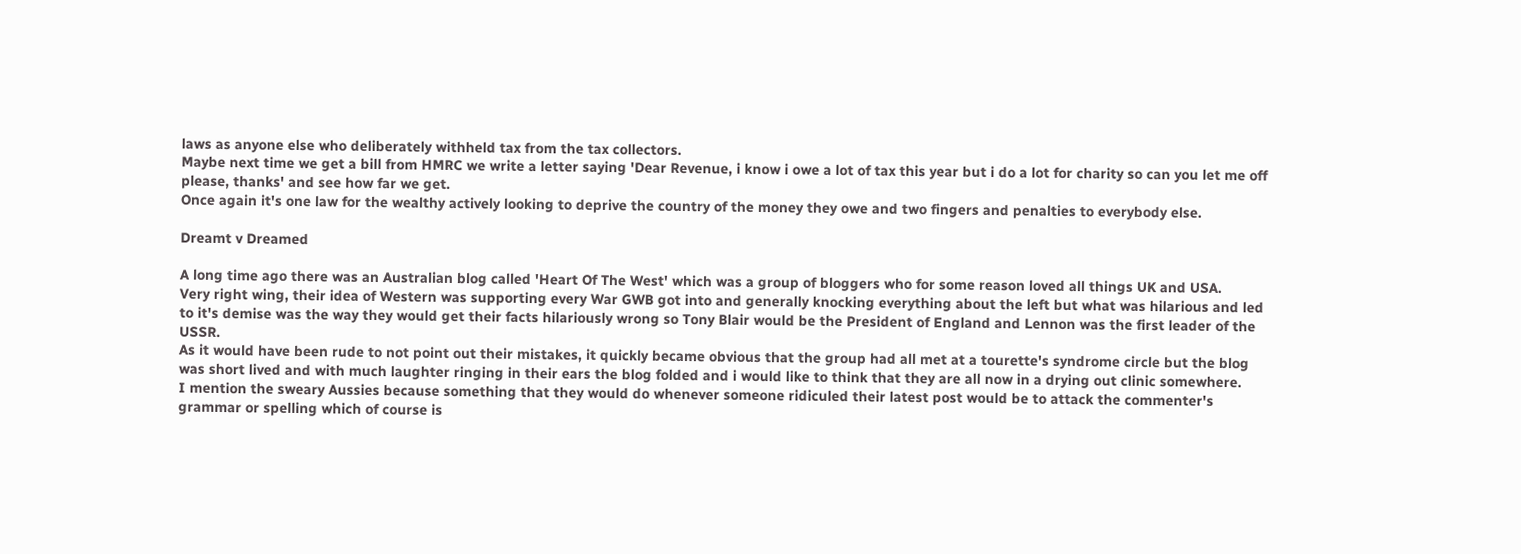laws as anyone else who deliberately withheld tax from the tax collectors.
Maybe next time we get a bill from HMRC we write a letter saying 'Dear Revenue, i know i owe a lot of tax this year but i do a lot for charity so can you let me off please, thanks' and see how far we get.
Once again it's one law for the wealthy actively looking to deprive the country of the money they owe and two fingers and penalties to everybody else.

Dreamt v Dreamed

A long time ago there was an Australian blog called 'Heart Of The West' which was a group of bloggers who for some reason loved all things UK and USA.
Very right wing, their idea of Western was supporting every War GWB got into and generally knocking everything about the left but what was hilarious and led to it's demise was the way they would get their facts hilariously wrong so Tony Blair would be the President of England and Lennon was the first leader of the USSR.
As it would have been rude to not point out their mistakes, it quickly became obvious that the group had all met at a tourette's syndrome circle but the blog was short lived and with much laughter ringing in their ears the blog folded and i would like to think that they are all now in a drying out clinic somewhere.
I mention the sweary Aussies because something that they would do whenever someone ridiculed their latest post would be to attack the commenter's grammar or spelling which of course is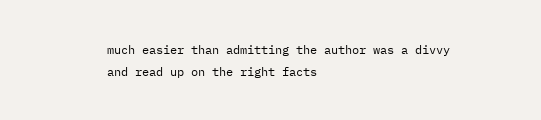much easier than admitting the author was a divvy and read up on the right facts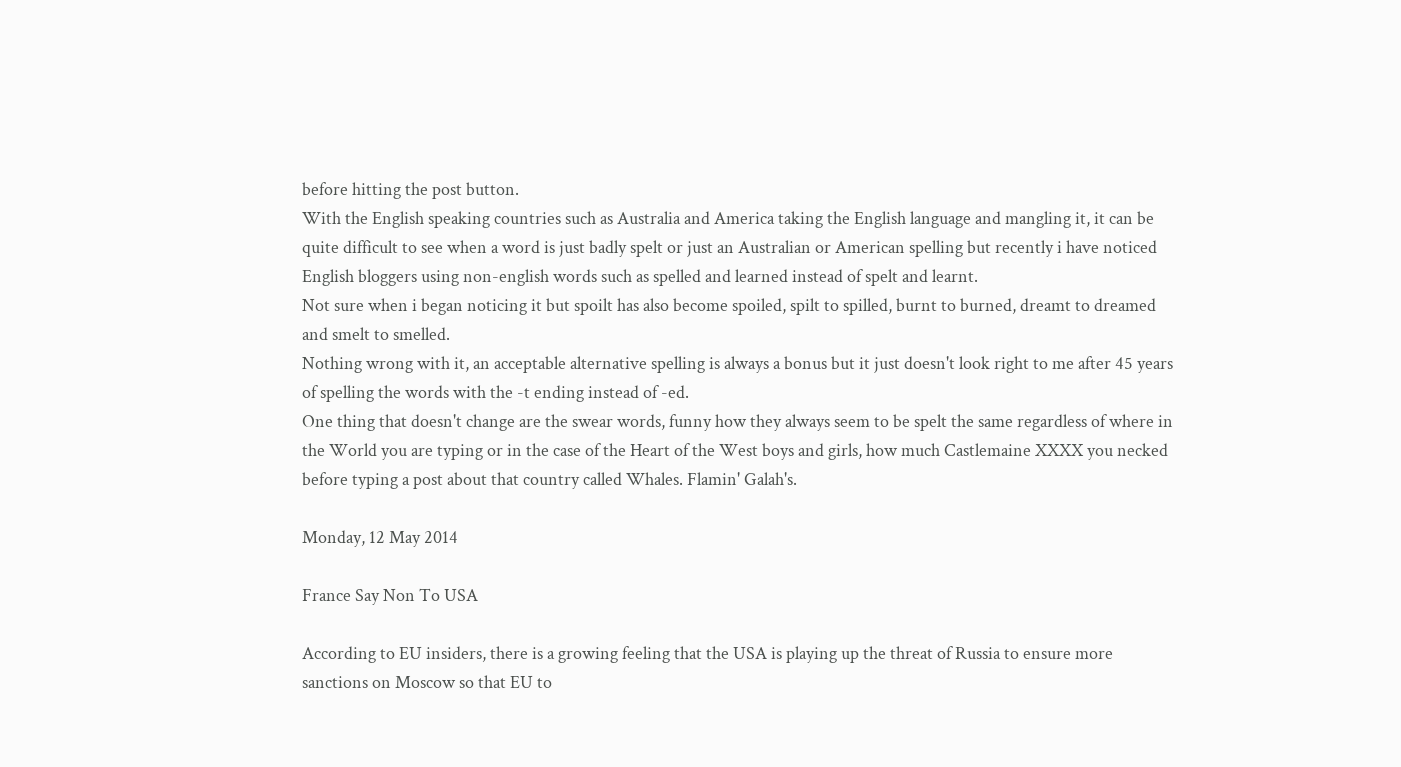before hitting the post button.
With the English speaking countries such as Australia and America taking the English language and mangling it, it can be quite difficult to see when a word is just badly spelt or just an Australian or American spelling but recently i have noticed English bloggers using non-english words such as spelled and learned instead of spelt and learnt.
Not sure when i began noticing it but spoilt has also become spoiled, spilt to spilled, burnt to burned, dreamt to dreamed and smelt to smelled.
Nothing wrong with it, an acceptable alternative spelling is always a bonus but it just doesn't look right to me after 45 years of spelling the words with the -t ending instead of -ed.
One thing that doesn't change are the swear words, funny how they always seem to be spelt the same regardless of where in the World you are typing or in the case of the Heart of the West boys and girls, how much Castlemaine XXXX you necked before typing a post about that country called Whales. Flamin' Galah's.

Monday, 12 May 2014

France Say Non To USA

According to EU insiders, there is a growing feeling that the USA is playing up the threat of Russia to ensure more sanctions on Moscow so that EU to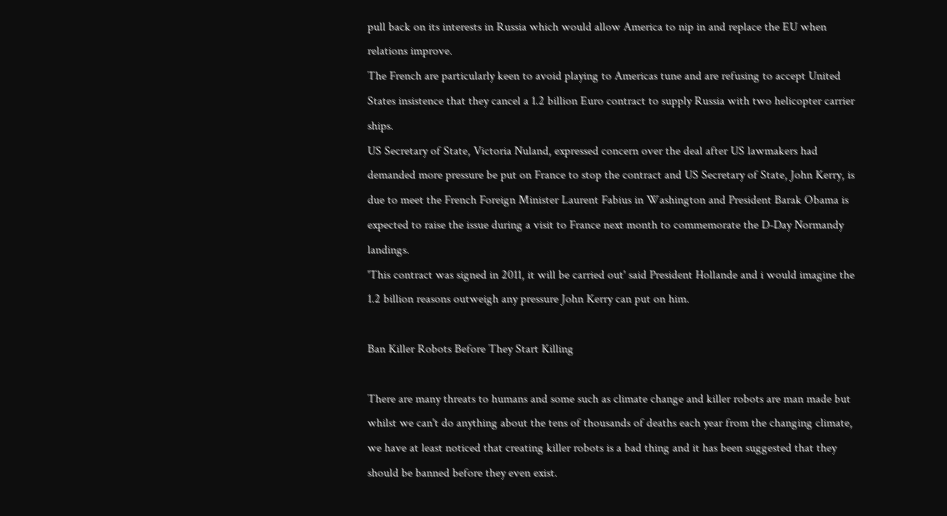pull back on its interests in Russia which would allow America to nip in and replace the EU when relations improve.
The French are particularly keen to avoid playing to Americas tune and are refusing to accept United States insistence that they cancel a 1.2 billion Euro contract to supply Russia with two helicopter carrier ships.
US Secretary of State, Victoria Nuland, expressed concern over the deal after US lawmakers had demanded more pressure be put on France to stop the contract and US Secretary of State, John Kerry, is due to meet the French Foreign Minister Laurent Fabius in Washington and President Barak Obama is expected to raise the issue during a visit to France next month to commemorate the D-Day Normandy landings.
'This contract was signed in 2011, it will be carried out' said President Hollande and i would imagine the 1.2 billion reasons outweigh any pressure John Kerry can put on him.

Ban Killer Robots Before They Start Killing

There are many threats to humans and some such as climate change and killer robots are man made but whilst we can't do anything about the tens of thousands of deaths each year from the changing climate, we have at least noticed that creating killer robots is a bad thing and it has been suggested that they should be banned before they even exist.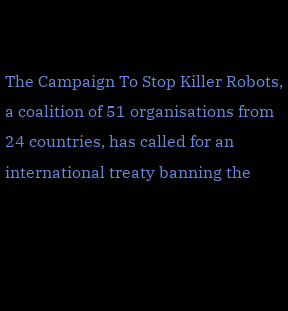The Campaign To Stop Killer Robots, a coalition of 51 organisations from 24 countries, has called for an international treaty banning the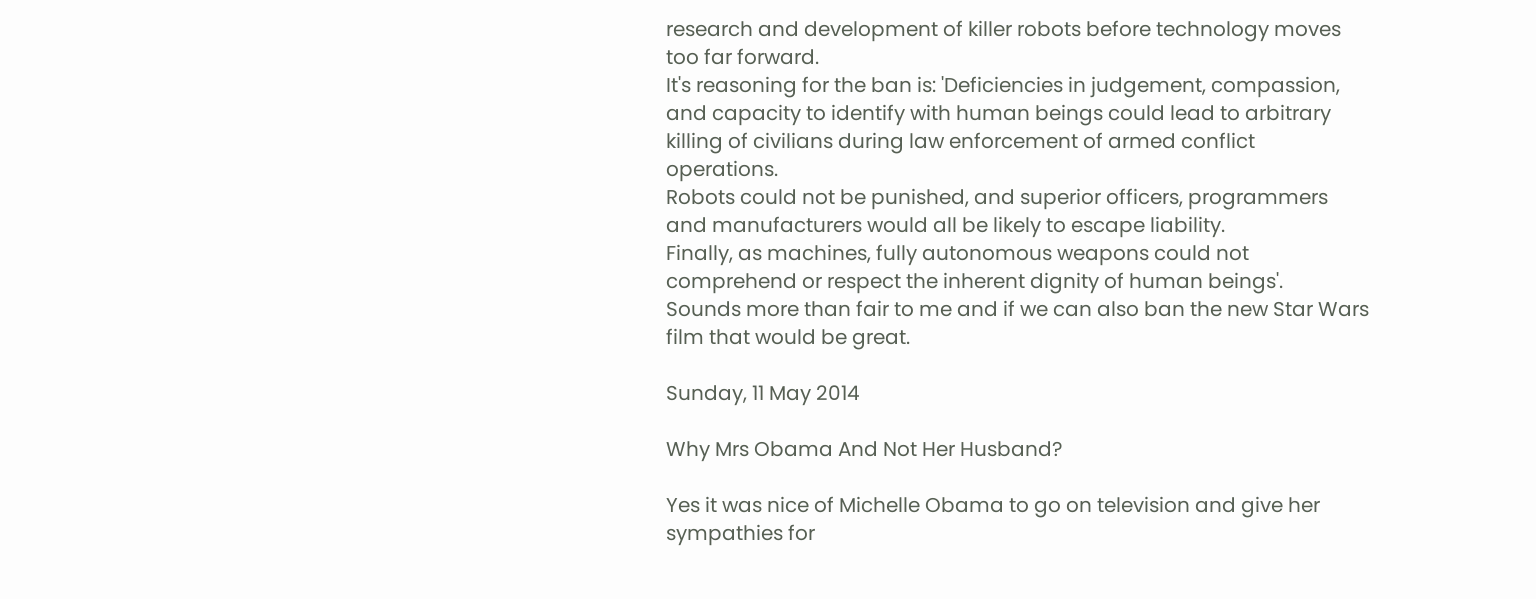research and development of killer robots before technology moves too far forward.
It's reasoning for the ban is: 'Deficiencies in judgement, compassion, and capacity to identify with human beings could lead to arbitrary killing of civilians during law enforcement of armed conflict operations.
Robots could not be punished, and superior officers, programmers and manufacturers would all be likely to escape liability.
Finally, as machines, fully autonomous weapons could not comprehend or respect the inherent dignity of human beings'.
Sounds more than fair to me and if we can also ban the new Star Wars film that would be great.

Sunday, 11 May 2014

Why Mrs Obama And Not Her Husband?

Yes it was nice of Michelle Obama to go on television and give her sympathies for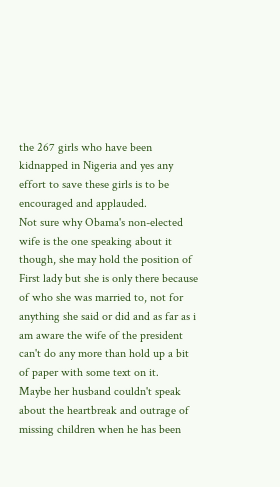the 267 girls who have been kidnapped in Nigeria and yes any effort to save these girls is to be encouraged and applauded.
Not sure why Obama's non-elected wife is the one speaking about it though, she may hold the position of First lady but she is only there because of who she was married to, not for anything she said or did and as far as i am aware the wife of the president can't do any more than hold up a bit of paper with some text on it.
Maybe her husband couldn't speak about the heartbreak and outrage of missing children when he has been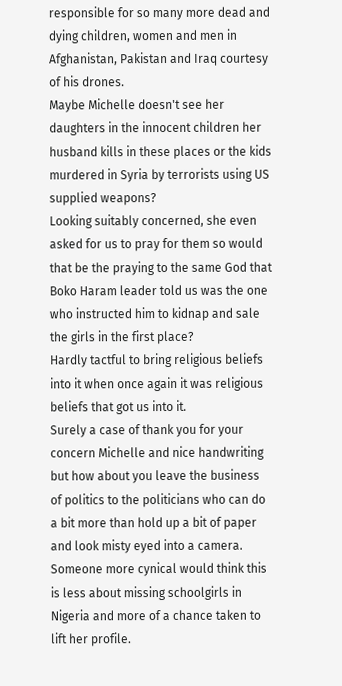responsible for so many more dead and dying children, women and men in Afghanistan, Pakistan and Iraq courtesy of his drones.
Maybe Michelle doesn't see her daughters in the innocent children her husband kills in these places or the kids murdered in Syria by terrorists using US supplied weapons?
Looking suitably concerned, she even asked for us to pray for them so would that be the praying to the same God that Boko Haram leader told us was the one who instructed him to kidnap and sale the girls in the first place?
Hardly tactful to bring religious beliefs into it when once again it was religious beliefs that got us into it.
Surely a case of thank you for your concern Michelle and nice handwriting but how about you leave the business of politics to the politicians who can do a bit more than hold up a bit of paper and look misty eyed into a camera.
Someone more cynical would think this is less about missing schoolgirls in Nigeria and more of a chance taken to lift her profile.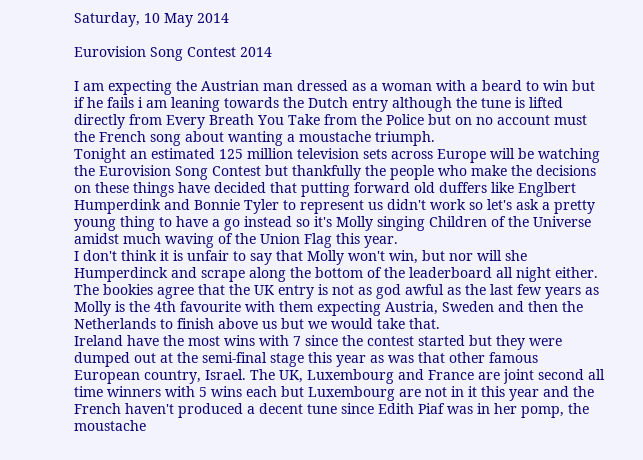Saturday, 10 May 2014

Eurovision Song Contest 2014

I am expecting the Austrian man dressed as a woman with a beard to win but if he fails i am leaning towards the Dutch entry although the tune is lifted directly from Every Breath You Take from the Police but on no account must the French song about wanting a moustache triumph.
Tonight an estimated 125 million television sets across Europe will be watching the Eurovision Song Contest but thankfully the people who make the decisions on these things have decided that putting forward old duffers like Englbert Humperdink and Bonnie Tyler to represent us didn't work so let's ask a pretty young thing to have a go instead so it's Molly singing Children of the Universe amidst much waving of the Union Flag this year.
I don't think it is unfair to say that Molly won't win, but nor will she Humperdinck and scrape along the bottom of the leaderboard all night either.
The bookies agree that the UK entry is not as god awful as the last few years as Molly is the 4th favourite with them expecting Austria, Sweden and then the Netherlands to finish above us but we would take that.
Ireland have the most wins with 7 since the contest started but they were dumped out at the semi-final stage this year as was that other famous European country, Israel. The UK, Luxembourg and France are joint second all time winners with 5 wins each but Luxembourg are not in it this year and the French haven't produced a decent tune since Edith Piaf was in her pomp, the moustache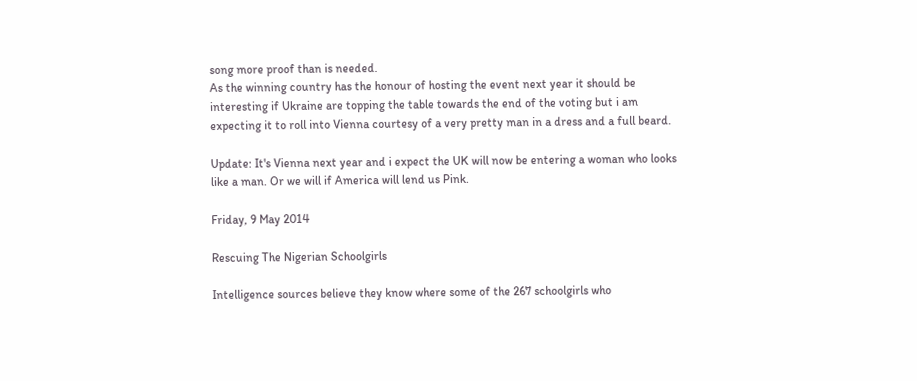song more proof than is needed.
As the winning country has the honour of hosting the event next year it should be interesting if Ukraine are topping the table towards the end of the voting but i am expecting it to roll into Vienna courtesy of a very pretty man in a dress and a full beard.

Update: It's Vienna next year and i expect the UK will now be entering a woman who looks like a man. Or we will if America will lend us Pink.

Friday, 9 May 2014

Rescuing The Nigerian Schoolgirls

Intelligence sources believe they know where some of the 267 schoolgirls who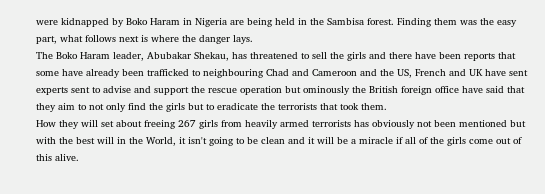were kidnapped by Boko Haram in Nigeria are being held in the Sambisa forest. Finding them was the easy part, what follows next is where the danger lays.
The Boko Haram leader, Abubakar Shekau, has threatened to sell the girls and there have been reports that some have already been trafficked to neighbouring Chad and Cameroon and the US, French and UK have sent experts sent to advise and support the rescue operation but ominously the British foreign office have said that they aim to not only find the girls but to eradicate the terrorists that took them.
How they will set about freeing 267 girls from heavily armed terrorists has obviously not been mentioned but with the best will in the World, it isn't going to be clean and it will be a miracle if all of the girls come out of this alive.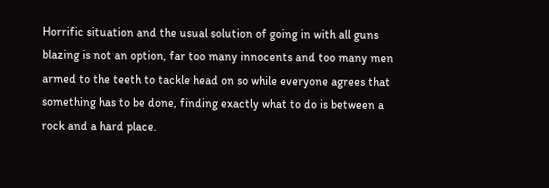Horrific situation and the usual solution of going in with all guns blazing is not an option, far too many innocents and too many men armed to the teeth to tackle head on so while everyone agrees that something has to be done, finding exactly what to do is between a rock and a hard place.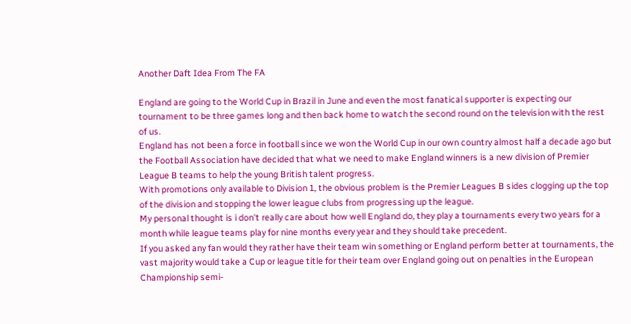Another Daft Idea From The FA

England are going to the World Cup in Brazil in June and even the most fanatical supporter is expecting our tournament to be three games long and then back home to watch the second round on the television with the rest of us.
England has not been a force in football since we won the World Cup in our own country almost half a decade ago but the Football Association have decided that what we need to make England winners is a new division of Premier League B teams to help the young British talent progress.
With promotions only available to Division 1, the obvious problem is the Premier Leagues B sides clogging up the top of the division and stopping the lower league clubs from progressing up the league.
My personal thought is i don't really care about how well England do, they play a tournaments every two years for a month while league teams play for nine months every year and they should take precedent.
If you asked any fan would they rather have their team win something or England perform better at tournaments, the vast majority would take a Cup or league title for their team over England going out on penalties in the European Championship semi-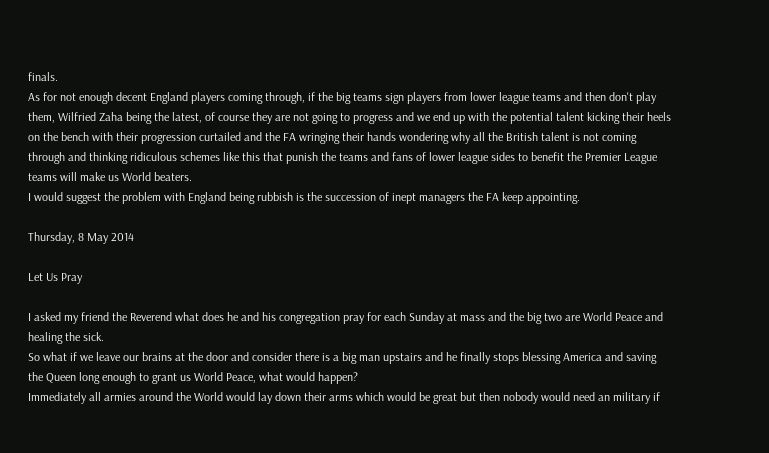finals.
As for not enough decent England players coming through, if the big teams sign players from lower league teams and then don't play them, Wilfried Zaha being the latest, of course they are not going to progress and we end up with the potential talent kicking their heels on the bench with their progression curtailed and the FA wringing their hands wondering why all the British talent is not coming through and thinking ridiculous schemes like this that punish the teams and fans of lower league sides to benefit the Premier League teams will make us World beaters.
I would suggest the problem with England being rubbish is the succession of inept managers the FA keep appointing.

Thursday, 8 May 2014

Let Us Pray

I asked my friend the Reverend what does he and his congregation pray for each Sunday at mass and the big two are World Peace and healing the sick.
So what if we leave our brains at the door and consider there is a big man upstairs and he finally stops blessing America and saving the Queen long enough to grant us World Peace, what would happen?
Immediately all armies around the World would lay down their arms which would be great but then nobody would need an military if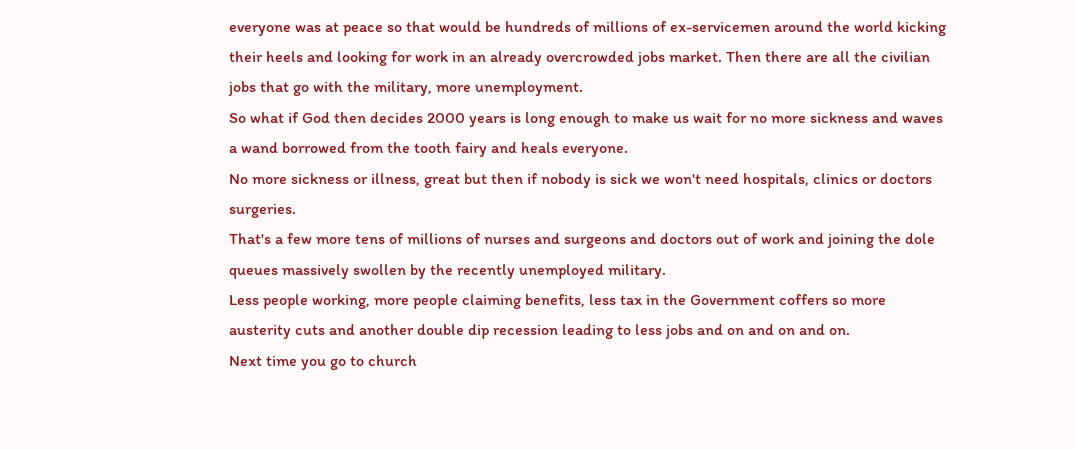everyone was at peace so that would be hundreds of millions of ex-servicemen around the world kicking their heels and looking for work in an already overcrowded jobs market. Then there are all the civilian jobs that go with the military, more unemployment.
So what if God then decides 2000 years is long enough to make us wait for no more sickness and waves a wand borrowed from the tooth fairy and heals everyone.
No more sickness or illness, great but then if nobody is sick we won't need hospitals, clinics or doctors surgeries.
That's a few more tens of millions of nurses and surgeons and doctors out of work and joining the dole queues massively swollen by the recently unemployed military.
Less people working, more people claiming benefits, less tax in the Government coffers so more austerity cuts and another double dip recession leading to less jobs and on and on and on.
Next time you go to church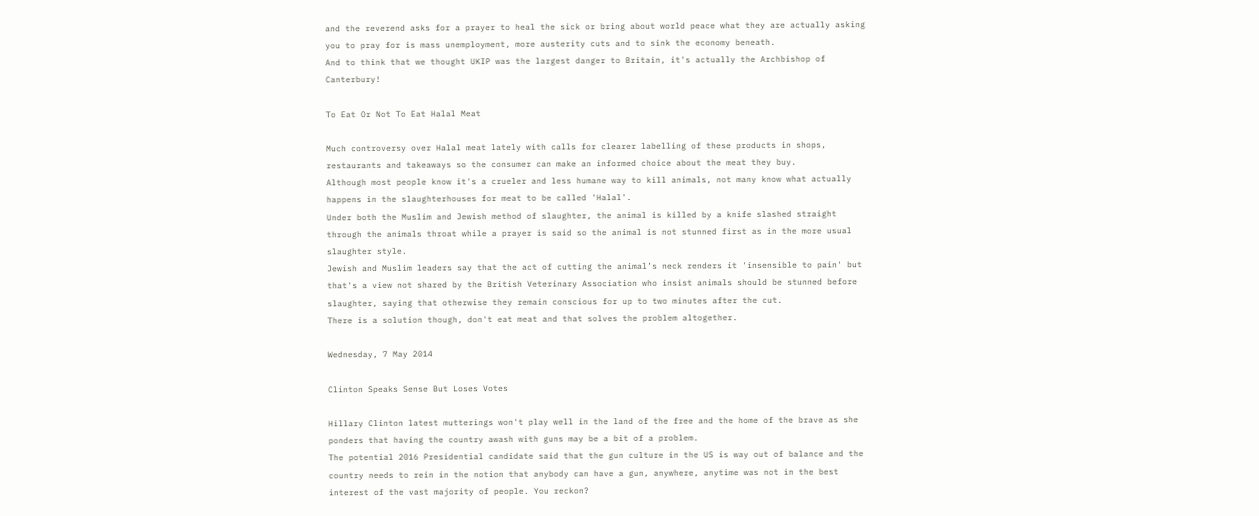and the reverend asks for a prayer to heal the sick or bring about world peace what they are actually asking you to pray for is mass unemployment, more austerity cuts and to sink the economy beneath.
And to think that we thought UKIP was the largest danger to Britain, it's actually the Archbishop of Canterbury!

To Eat Or Not To Eat Halal Meat

Much controversy over Halal meat lately with calls for clearer labelling of these products in shops, restaurants and takeaways so the consumer can make an informed choice about the meat they buy.
Although most people know it's a crueler and less humane way to kill animals, not many know what actually happens in the slaughterhouses for meat to be called 'Halal'.
Under both the Muslim and Jewish method of slaughter, the animal is killed by a knife slashed straight through the animals throat while a prayer is said so the animal is not stunned first as in the more usual slaughter style.
Jewish and Muslim leaders say that the act of cutting the animal’s neck renders it 'insensible to pain' but that's a view not shared by the British Veterinary Association who insist animals should be stunned before slaughter, saying that otherwise they remain conscious for up to two minutes after the cut.
There is a solution though, don't eat meat and that solves the problem altogether.

Wednesday, 7 May 2014

Clinton Speaks Sense But Loses Votes

Hillary Clinton latest mutterings won't play well in the land of the free and the home of the brave as she ponders that having the country awash with guns may be a bit of a problem.
The potential 2016 Presidential candidate said that the gun culture in the US is way out of balance and the country needs to rein in the notion that anybody can have a gun, anywhere, anytime was not in the best interest of the vast majority of people. You reckon?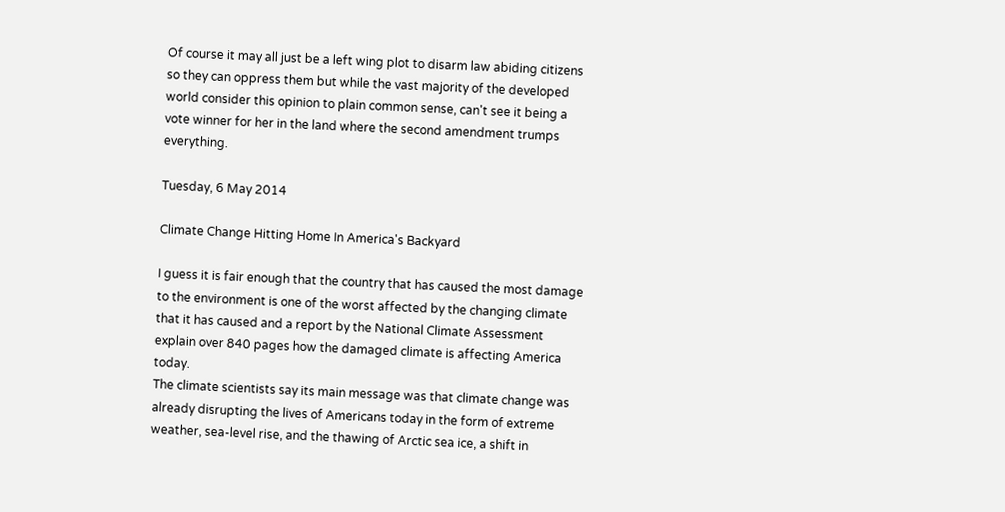Of course it may all just be a left wing plot to disarm law abiding citizens so they can oppress them but while the vast majority of the developed world consider this opinion to plain common sense, can't see it being a vote winner for her in the land where the second amendment trumps everything.

Tuesday, 6 May 2014

Climate Change Hitting Home In America's Backyard

I guess it is fair enough that the country that has caused the most damage to the environment is one of the worst affected by the changing climate that it has caused and a report by the National Climate Assessment explain over 840 pages how the damaged climate is affecting America today.
The climate scientists say its main message was that climate change was already disrupting the lives of Americans today in the form of extreme weather, sea-level rise, and the thawing of Arctic sea ice, a shift in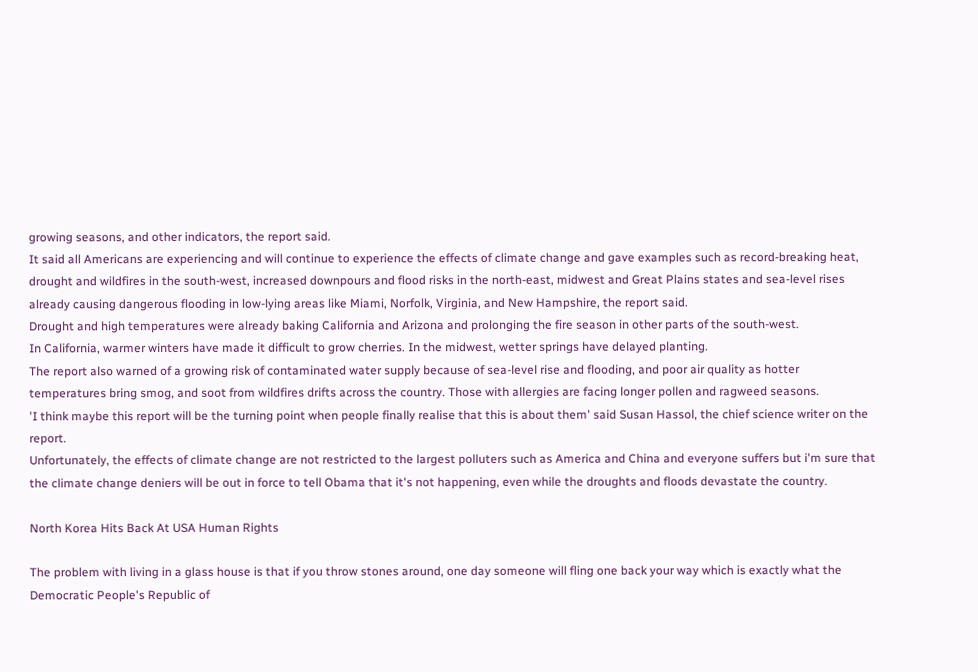growing seasons, and other indicators, the report said.
It said all Americans are experiencing and will continue to experience the effects of climate change and gave examples such as record-breaking heat, drought and wildfires in the south-west, increased downpours and flood risks in the north-east, midwest and Great Plains states and sea-level rises already causing dangerous flooding in low-lying areas like Miami, Norfolk, Virginia, and New Hampshire, the report said.
Drought and high temperatures were already baking California and Arizona and prolonging the fire season in other parts of the south-west.
In California, warmer winters have made it difficult to grow cherries. In the midwest, wetter springs have delayed planting.
The report also warned of a growing risk of contaminated water supply because of sea-level rise and flooding, and poor air quality as hotter temperatures bring smog, and soot from wildfires drifts across the country. Those with allergies are facing longer pollen and ragweed seasons.
'I think maybe this report will be the turning point when people finally realise that this is about them' said Susan Hassol, the chief science writer on the report.
Unfortunately, the effects of climate change are not restricted to the largest polluters such as America and China and everyone suffers but i'm sure that the climate change deniers will be out in force to tell Obama that it's not happening, even while the droughts and floods devastate the country.

North Korea Hits Back At USA Human Rights

The problem with living in a glass house is that if you throw stones around, one day someone will fling one back your way which is exactly what the Democratic People's Republic of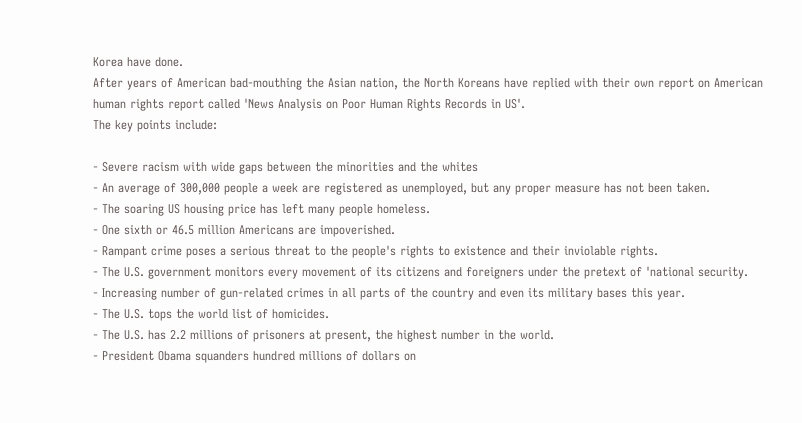Korea have done.
After years of American bad-mouthing the Asian nation, the North Koreans have replied with their own report on American human rights report called 'News Analysis on Poor Human Rights Records in US'.
The key points include:

- Severe racism with wide gaps between the minorities and the whites
- An average of 300,000 people a week are registered as unemployed, but any proper measure has not been taken.
- The soaring US housing price has left many people homeless.
- One sixth or 46.5 million Americans are impoverished.
- Rampant crime poses a serious threat to the people's rights to existence and their inviolable rights.
- The U.S. government monitors every movement of its citizens and foreigners under the pretext of 'national security.
- Increasing number of gun-related crimes in all parts of the country and even its military bases this year.
- The U.S. tops the world list of homicides.
- The U.S. has 2.2 millions of prisoners at present, the highest number in the world.
- President Obama squanders hundred millions of dollars on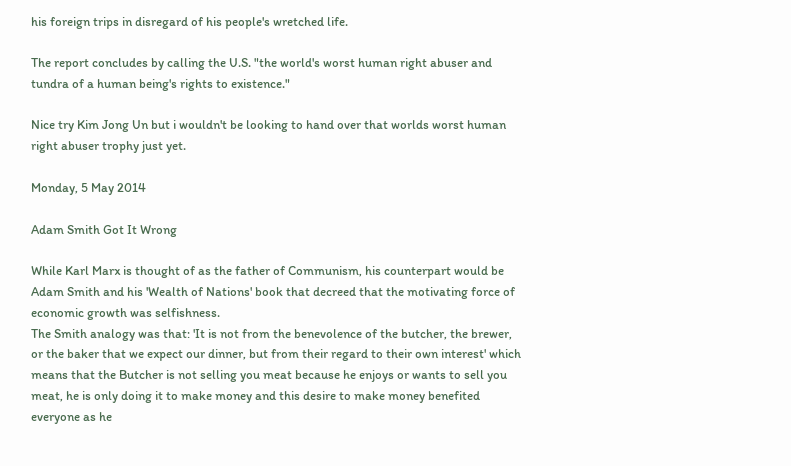his foreign trips in disregard of his people's wretched life.

The report concludes by calling the U.S. "the world's worst human right abuser and tundra of a human being's rights to existence."

Nice try Kim Jong Un but i wouldn't be looking to hand over that worlds worst human right abuser trophy just yet.

Monday, 5 May 2014

Adam Smith Got It Wrong

While Karl Marx is thought of as the father of Communism, his counterpart would be Adam Smith and his 'Wealth of Nations' book that decreed that the motivating force of economic growth was selfishness.
The Smith analogy was that: 'It is not from the benevolence of the butcher, the brewer, or the baker that we expect our dinner, but from their regard to their own interest' which means that the Butcher is not selling you meat because he enjoys or wants to sell you meat, he is only doing it to make money and this desire to make money benefited everyone as he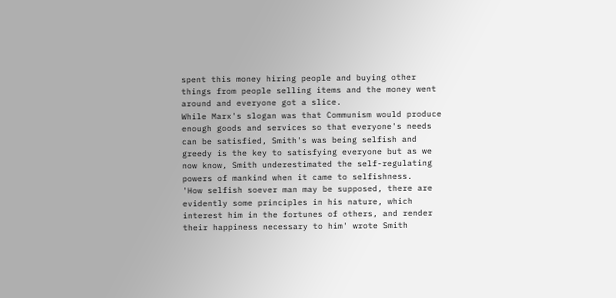spent this money hiring people and buying other things from people selling items and the money went around and everyone got a slice.
While Marx's slogan was that Communism would produce enough goods and services so that everyone's needs can be satisfied, Smith's was being selfish and greedy is the key to satisfying everyone but as we now know, Smith underestimated the self-regulating powers of mankind when it came to selfishness.
'How selfish soever man may be supposed, there are evidently some principles in his nature, which interest him in the fortunes of others, and render their happiness necessary to him' wrote Smith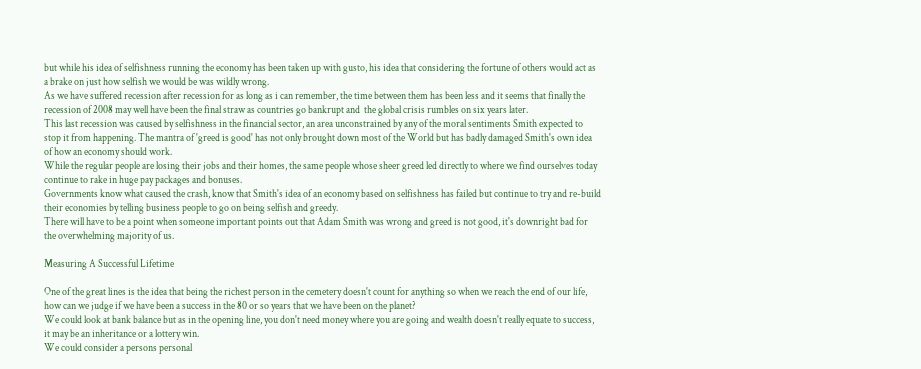but while his idea of selfishness running the economy has been taken up with gusto, his idea that considering the fortune of others would act as a brake on just how selfish we would be was wildly wrong.
As we have suffered recession after recession for as long as i can remember, the time between them has been less and it seems that finally the recession of 2008 may well have been the final straw as countries go bankrupt and  the global crisis rumbles on six years later.
This last recession was caused by selfishness in the financial sector, an area unconstrained by any of the moral sentiments Smith expected to stop it from happening. The mantra of 'greed is good' has not only brought down most of the World but has badly damaged Smith's own idea of how an economy should work.
While the regular people are losing their jobs and their homes, the same people whose sheer greed led directly to where we find ourselves today continue to rake in huge pay packages and bonuses.
Governments know what caused the crash, know that Smith's idea of an economy based on selfishness has failed but continue to try and re-build their economies by telling business people to go on being selfish and greedy.
There will have to be a point when someone important points out that Adam Smith was wrong and greed is not good, it's downright bad for the overwhelming majority of us.

Measuring A Successful Lifetime

One of the great lines is the idea that being the richest person in the cemetery doesn't count for anything so when we reach the end of our life, how can we judge if we have been a success in the 80 or so years that we have been on the planet?
We could look at bank balance but as in the opening line, you don't need money where you are going and wealth doesn't really equate to success, it may be an inheritance or a lottery win.
We could consider a persons personal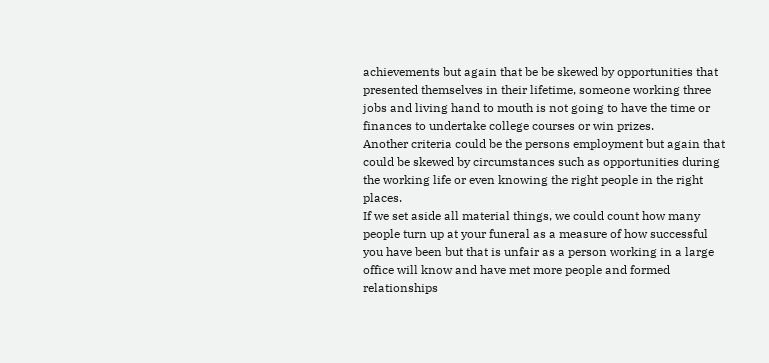achievements but again that be be skewed by opportunities that presented themselves in their lifetime, someone working three jobs and living hand to mouth is not going to have the time or finances to undertake college courses or win prizes.
Another criteria could be the persons employment but again that could be skewed by circumstances such as opportunities during the working life or even knowing the right people in the right places.
If we set aside all material things, we could count how many people turn up at your funeral as a measure of how successful you have been but that is unfair as a person working in a large office will know and have met more people and formed relationships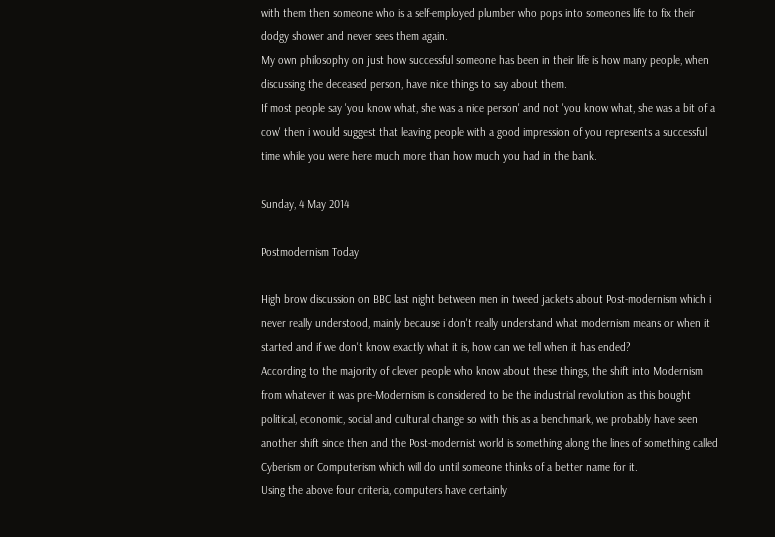with them then someone who is a self-employed plumber who pops into someones life to fix their dodgy shower and never sees them again.
My own philosophy on just how successful someone has been in their life is how many people, when discussing the deceased person, have nice things to say about them.
If most people say 'you know what, she was a nice person' and not 'you know what, she was a bit of a cow' then i would suggest that leaving people with a good impression of you represents a successful time while you were here much more than how much you had in the bank.

Sunday, 4 May 2014

Postmodernism Today

High brow discussion on BBC last night between men in tweed jackets about Post-modernism which i never really understood, mainly because i don't really understand what modernism means or when it started and if we don't know exactly what it is, how can we tell when it has ended?
According to the majority of clever people who know about these things, the shift into Modernism from whatever it was pre-Modernism is considered to be the industrial revolution as this bought political, economic, social and cultural change so with this as a benchmark, we probably have seen another shift since then and the Post-modernist world is something along the lines of something called Cyberism or Computerism which will do until someone thinks of a better name for it.
Using the above four criteria, computers have certainly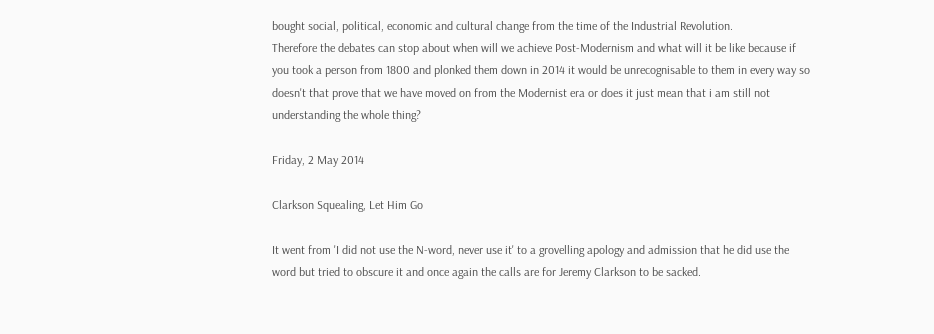bought social, political, economic and cultural change from the time of the Industrial Revolution.
Therefore the debates can stop about when will we achieve Post-Modernism and what will it be like because if you took a person from 1800 and plonked them down in 2014 it would be unrecognisable to them in every way so doesn't that prove that we have moved on from the Modernist era or does it just mean that i am still not understanding the whole thing?

Friday, 2 May 2014

Clarkson Squealing, Let Him Go

It went from 'I did not use the N-word, never use it' to a grovelling apology and admission that he did use the word but tried to obscure it and once again the calls are for Jeremy Clarkson to be sacked.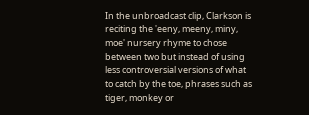In the unbroadcast clip, Clarkson is  reciting the 'eeny, meeny, miny, moe' nursery rhyme to chose between two but instead of using less controversial versions of what to catch by the toe, phrases such as tiger, monkey or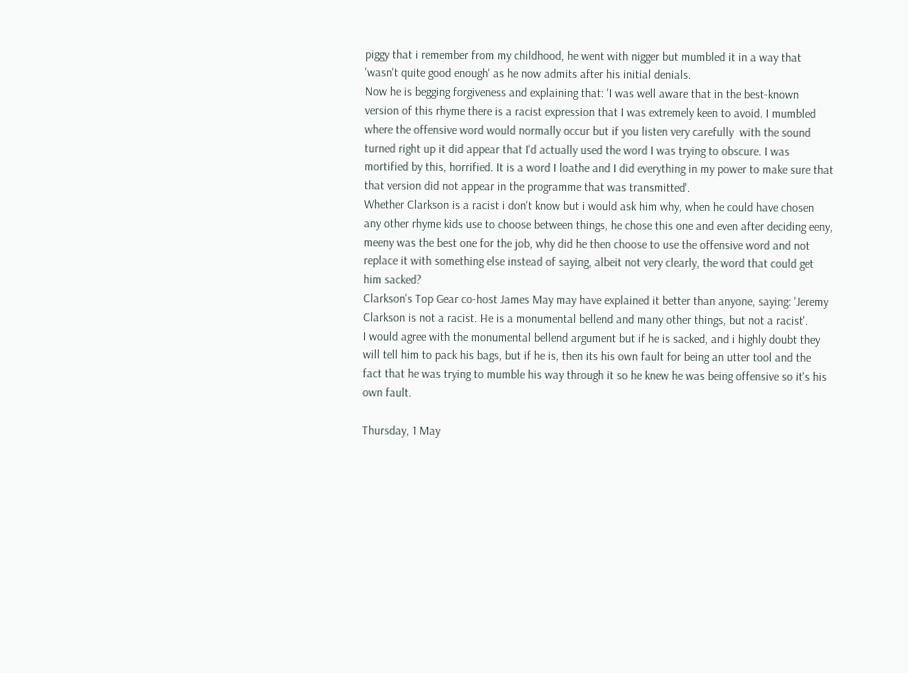piggy that i remember from my childhood, he went with nigger but mumbled it in a way that 'wasn't quite good enough' as he now admits after his initial denials.
Now he is begging forgiveness and explaining that: 'I was well aware that in the best-known version of this rhyme there is a racist expression that I was extremely keen to avoid. I mumbled where the offensive word would normally occur but if you listen very carefully  with the sound turned right up it did appear that I'd actually used the word I was trying to obscure. I was mortified by this, horrified. It is a word I loathe and I did everything in my power to make sure that that version did not appear in the programme that was transmitted'.
Whether Clarkson is a racist i don't know but i would ask him why, when he could have chosen any other rhyme kids use to choose between things, he chose this one and even after deciding eeny, meeny was the best one for the job, why did he then choose to use the offensive word and not replace it with something else instead of saying, albeit not very clearly, the word that could get him sacked?
Clarkson's Top Gear co-host James May may have explained it better than anyone, saying: 'Jeremy Clarkson is not a racist. He is a monumental bellend and many other things, but not a racist'.
I would agree with the monumental bellend argument but if he is sacked, and i highly doubt they will tell him to pack his bags, but if he is, then its his own fault for being an utter tool and the fact that he was trying to mumble his way through it so he knew he was being offensive so it's his own fault.

Thursday, 1 May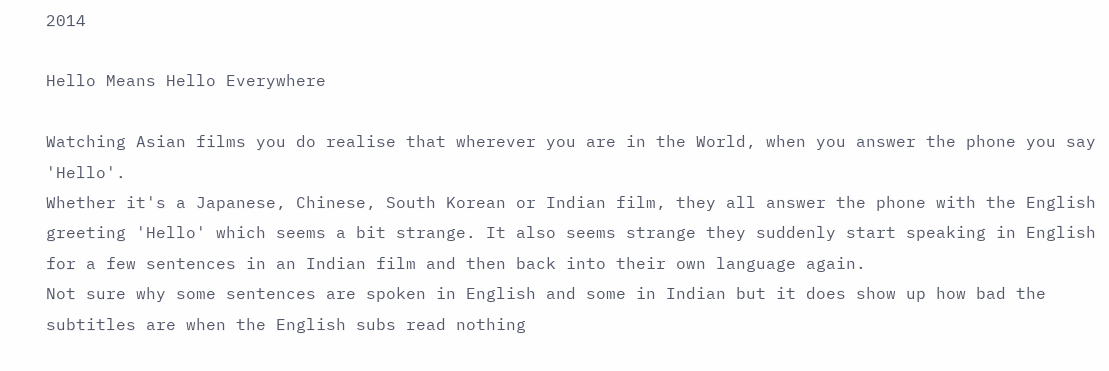2014

Hello Means Hello Everywhere

Watching Asian films you do realise that wherever you are in the World, when you answer the phone you say 'Hello'.
Whether it's a Japanese, Chinese, South Korean or Indian film, they all answer the phone with the English greeting 'Hello' which seems a bit strange. It also seems strange they suddenly start speaking in English for a few sentences in an Indian film and then back into their own language again.
Not sure why some sentences are spoken in English and some in Indian but it does show up how bad the subtitles are when the English subs read nothing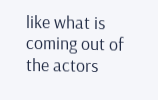like what is coming out of the actors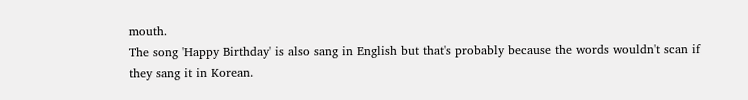mouth.
The song 'Happy Birthday' is also sang in English but that's probably because the words wouldn't scan if they sang it in Korean.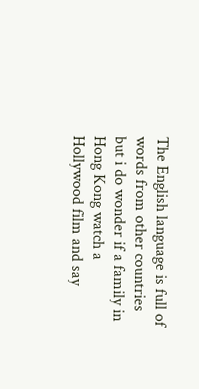The English language is full of words from other countries but i do wonder if a family in Hong Kong watch a Hollywood film and say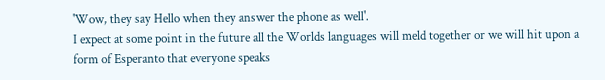'Wow, they say Hello when they answer the phone as well'.
I expect at some point in the future all the Worlds languages will meld together or we will hit upon a form of Esperanto that everyone speaks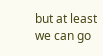but at least we can go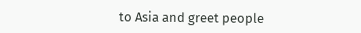to Asia and greet people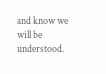and know we will be understood.